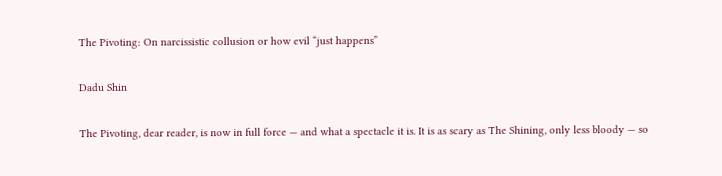The Pivoting: On narcissistic collusion or how evil “just happens”

Dadu Shin

The Pivoting, dear reader, is now in full force — and what a spectacle it is. It is as scary as The Shining, only less bloody — so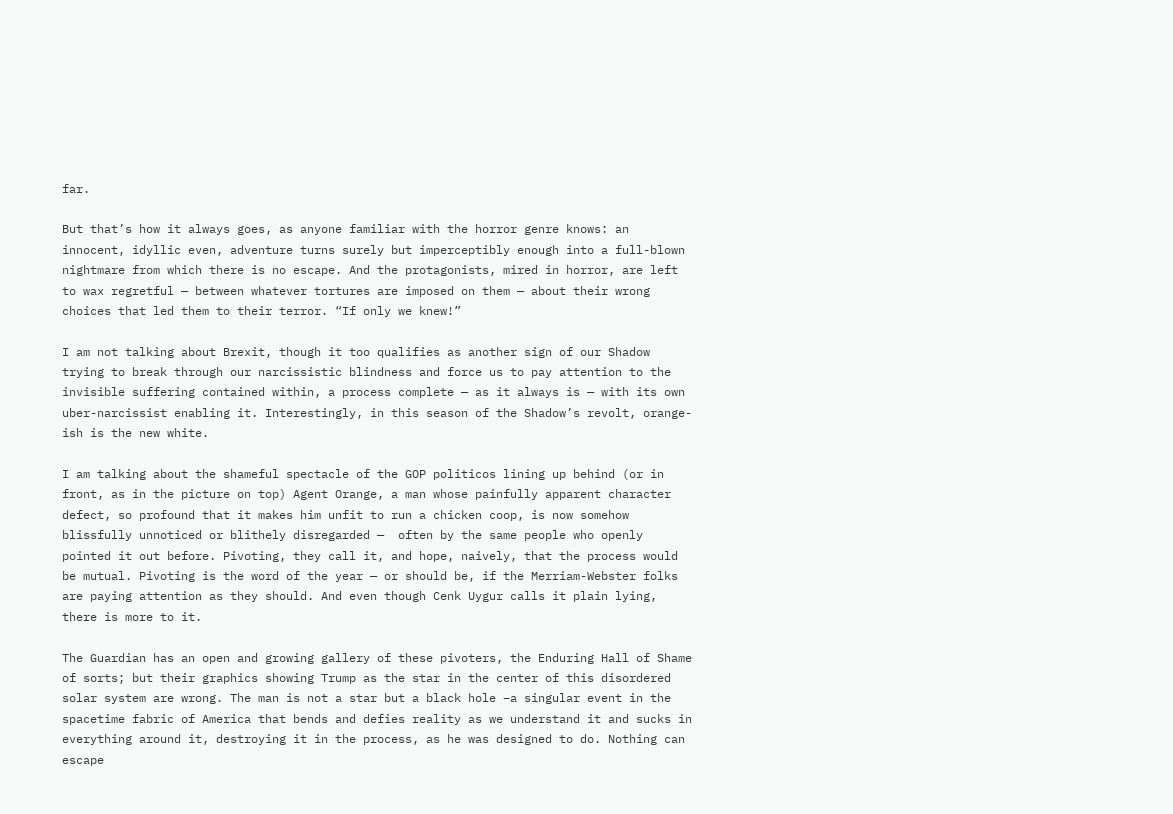far.

But that’s how it always goes, as anyone familiar with the horror genre knows: an innocent, idyllic even, adventure turns surely but imperceptibly enough into a full-blown nightmare from which there is no escape. And the protagonists, mired in horror, are left to wax regretful — between whatever tortures are imposed on them — about their wrong choices that led them to their terror. “If only we knew!”

I am not talking about Brexit, though it too qualifies as another sign of our Shadow trying to break through our narcissistic blindness and force us to pay attention to the invisible suffering contained within, a process complete — as it always is — with its own uber-narcissist enabling it. Interestingly, in this season of the Shadow’s revolt, orange-ish is the new white.

I am talking about the shameful spectacle of the GOP politicos lining up behind (or in front, as in the picture on top) Agent Orange, a man whose painfully apparent character defect, so profound that it makes him unfit to run a chicken coop, is now somehow blissfully unnoticed or blithely disregarded —  often by the same people who openly pointed it out before. Pivoting, they call it, and hope, naively, that the process would be mutual. Pivoting is the word of the year — or should be, if the Merriam-Webster folks are paying attention as they should. And even though Cenk Uygur calls it plain lying, there is more to it.

The Guardian has an open and growing gallery of these pivoters, the Enduring Hall of Shame of sorts; but their graphics showing Trump as the star in the center of this disordered solar system are wrong. The man is not a star but a black hole –a singular event in the spacetime fabric of America that bends and defies reality as we understand it and sucks in everything around it, destroying it in the process, as he was designed to do. Nothing can escape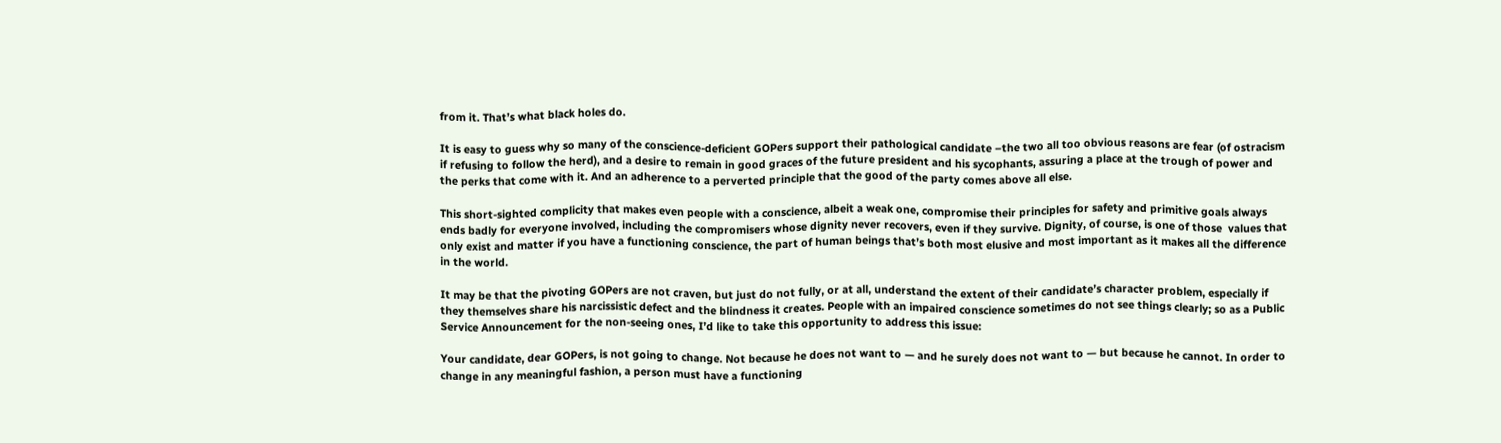from it. That’s what black holes do.

It is easy to guess why so many of the conscience-deficient GOPers support their pathological candidate –the two all too obvious reasons are fear (of ostracism if refusing to follow the herd), and a desire to remain in good graces of the future president and his sycophants, assuring a place at the trough of power and the perks that come with it. And an adherence to a perverted principle that the good of the party comes above all else.

This short-sighted complicity that makes even people with a conscience, albeit a weak one, compromise their principles for safety and primitive goals always ends badly for everyone involved, including the compromisers whose dignity never recovers, even if they survive. Dignity, of course, is one of those  values that only exist and matter if you have a functioning conscience, the part of human beings that’s both most elusive and most important as it makes all the difference in the world.

It may be that the pivoting GOPers are not craven, but just do not fully, or at all, understand the extent of their candidate’s character problem, especially if they themselves share his narcissistic defect and the blindness it creates. People with an impaired conscience sometimes do not see things clearly; so as a Public Service Announcement for the non-seeing ones, I’d like to take this opportunity to address this issue:

Your candidate, dear GOPers, is not going to change. Not because he does not want to — and he surely does not want to — but because he cannot. In order to change in any meaningful fashion, a person must have a functioning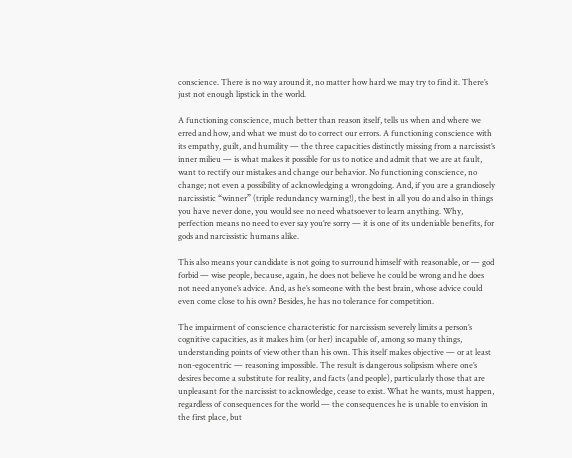conscience. There is no way around it, no matter how hard we may try to find it. There’s just not enough lipstick in the world.

A functioning conscience, much better than reason itself, tells us when and where we erred and how, and what we must do to correct our errors. A functioning conscience with its empathy, guilt, and humility — the three capacities distinctly missing from a narcissist’s inner milieu — is what makes it possible for us to notice and admit that we are at fault, want to rectify our mistakes and change our behavior. No functioning conscience, no change; not even a possibility of acknowledging a wrongdoing. And, if you are a grandiosely narcissistic “winner” (triple redundancy warning!), the best in all you do and also in things you have never done, you would see no need whatsoever to learn anything. Why, perfection means no need to ever say you’re sorry — it is one of its undeniable benefits, for gods and narcissistic humans alike.

This also means your candidate is not going to surround himself with reasonable, or — god forbid — wise people, because, again, he does not believe he could be wrong and he does not need anyone’s advice. And, as he’s someone with the best brain, whose advice could even come close to his own? Besides, he has no tolerance for competition.

The impairment of conscience characteristic for narcissism severely limits a person’s cognitive capacities, as it makes him (or her) incapable of, among so many things, understanding points of view other than his own. This itself makes objective — or at least non-egocentric — reasoning impossible. The result is dangerous solipsism where one’s desires become a substitute for reality, and facts (and people), particularly those that are unpleasant for the narcissist to acknowledge, cease to exist. What he wants, must happen, regardless of consequences for the world — the consequences he is unable to envision in the first place, but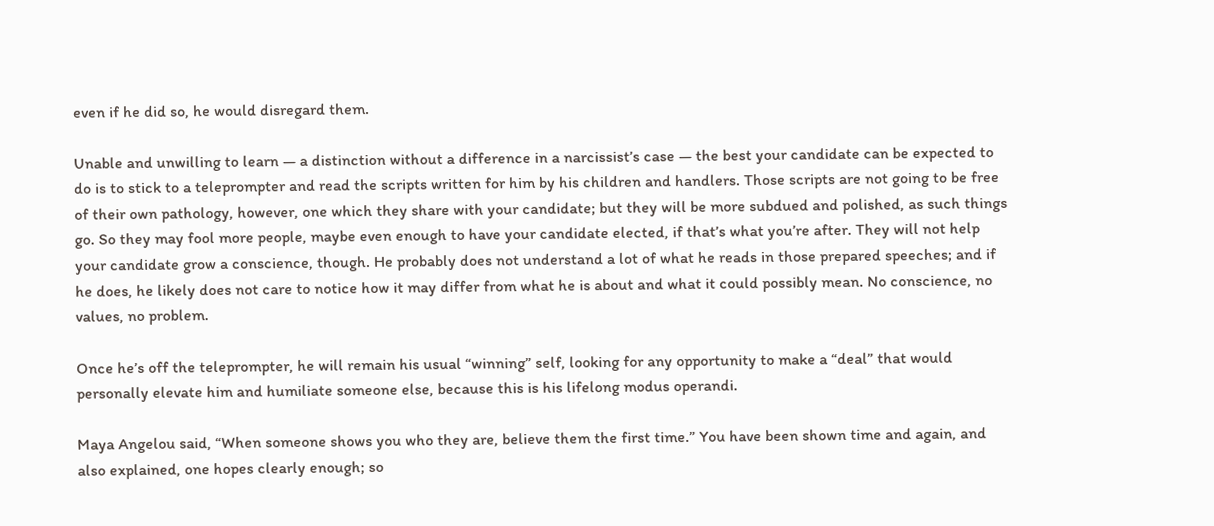even if he did so, he would disregard them.

Unable and unwilling to learn — a distinction without a difference in a narcissist’s case — the best your candidate can be expected to do is to stick to a teleprompter and read the scripts written for him by his children and handlers. Those scripts are not going to be free of their own pathology, however, one which they share with your candidate; but they will be more subdued and polished, as such things go. So they may fool more people, maybe even enough to have your candidate elected, if that’s what you’re after. They will not help your candidate grow a conscience, though. He probably does not understand a lot of what he reads in those prepared speeches; and if he does, he likely does not care to notice how it may differ from what he is about and what it could possibly mean. No conscience, no values, no problem.

Once he’s off the teleprompter, he will remain his usual “winning” self, looking for any opportunity to make a “deal” that would personally elevate him and humiliate someone else, because this is his lifelong modus operandi.

Maya Angelou said, “When someone shows you who they are, believe them the first time.” You have been shown time and again, and also explained, one hopes clearly enough; so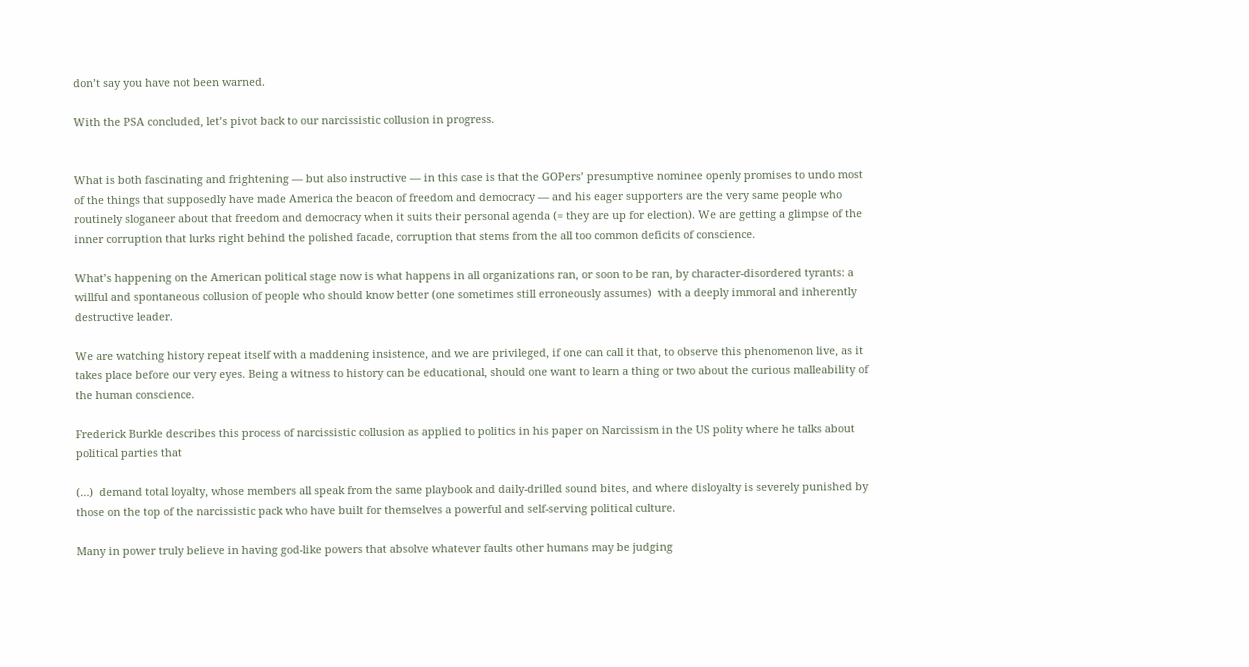don’t say you have not been warned.

With the PSA concluded, let’s pivot back to our narcissistic collusion in progress.


What is both fascinating and frightening — but also instructive — in this case is that the GOPers’ presumptive nominee openly promises to undo most of the things that supposedly have made America the beacon of freedom and democracy — and his eager supporters are the very same people who routinely sloganeer about that freedom and democracy when it suits their personal agenda (= they are up for election). We are getting a glimpse of the inner corruption that lurks right behind the polished facade, corruption that stems from the all too common deficits of conscience.

What’s happening on the American political stage now is what happens in all organizations ran, or soon to be ran, by character-disordered tyrants: a willful and spontaneous collusion of people who should know better (one sometimes still erroneously assumes)  with a deeply immoral and inherently destructive leader.

We are watching history repeat itself with a maddening insistence, and we are privileged, if one can call it that, to observe this phenomenon live, as it takes place before our very eyes. Being a witness to history can be educational, should one want to learn a thing or two about the curious malleability of the human conscience.

Frederick Burkle describes this process of narcissistic collusion as applied to politics in his paper on Narcissism in the US polity where he talks about political parties that

(…)  demand total loyalty, whose members all speak from the same playbook and daily-drilled sound bites, and where disloyalty is severely punished by those on the top of the narcissistic pack who have built for themselves a powerful and self-serving political culture.

Many in power truly believe in having god-like powers that absolve whatever faults other humans may be judging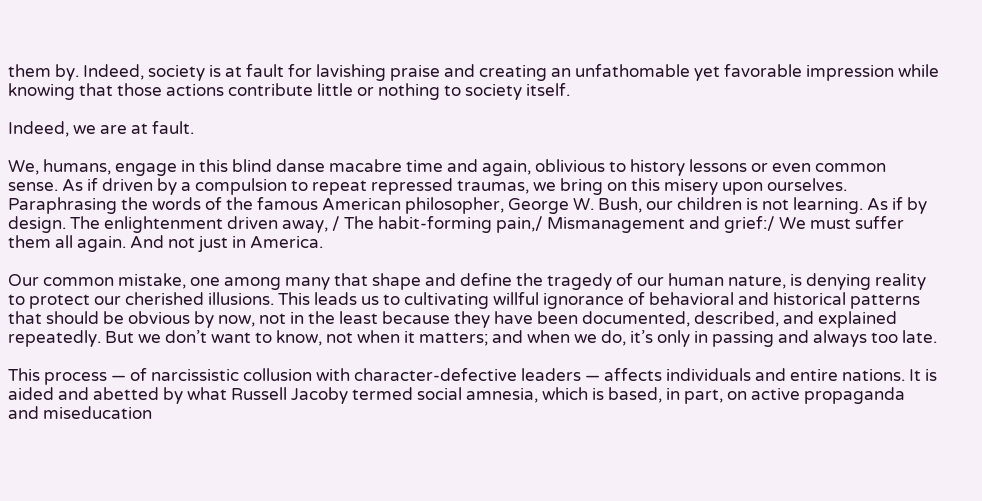them by. Indeed, society is at fault for lavishing praise and creating an unfathomable yet favorable impression while knowing that those actions contribute little or nothing to society itself.

Indeed, we are at fault.

We, humans, engage in this blind danse macabre time and again, oblivious to history lessons or even common sense. As if driven by a compulsion to repeat repressed traumas, we bring on this misery upon ourselves.  Paraphrasing the words of the famous American philosopher, George W. Bush, our children is not learning. As if by design. The enlightenment driven away, / The habit-forming pain,/ Mismanagement and grief:/ We must suffer them all again. And not just in America.

Our common mistake, one among many that shape and define the tragedy of our human nature, is denying reality to protect our cherished illusions. This leads us to cultivating willful ignorance of behavioral and historical patterns that should be obvious by now, not in the least because they have been documented, described, and explained repeatedly. But we don’t want to know, not when it matters; and when we do, it’s only in passing and always too late.

This process — of narcissistic collusion with character-defective leaders — affects individuals and entire nations. It is aided and abetted by what Russell Jacoby termed social amnesia, which is based, in part, on active propaganda and miseducation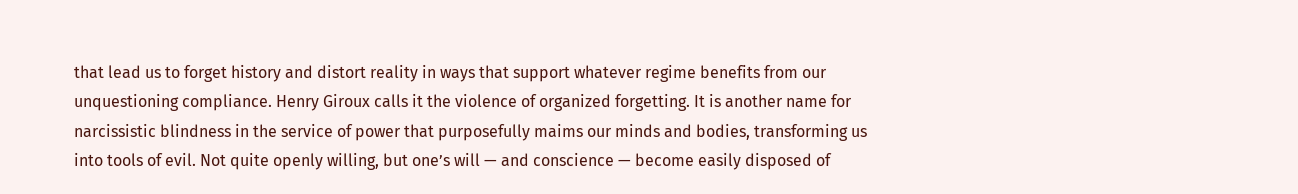that lead us to forget history and distort reality in ways that support whatever regime benefits from our unquestioning compliance. Henry Giroux calls it the violence of organized forgetting. It is another name for narcissistic blindness in the service of power that purposefully maims our minds and bodies, transforming us into tools of evil. Not quite openly willing, but one’s will — and conscience — become easily disposed of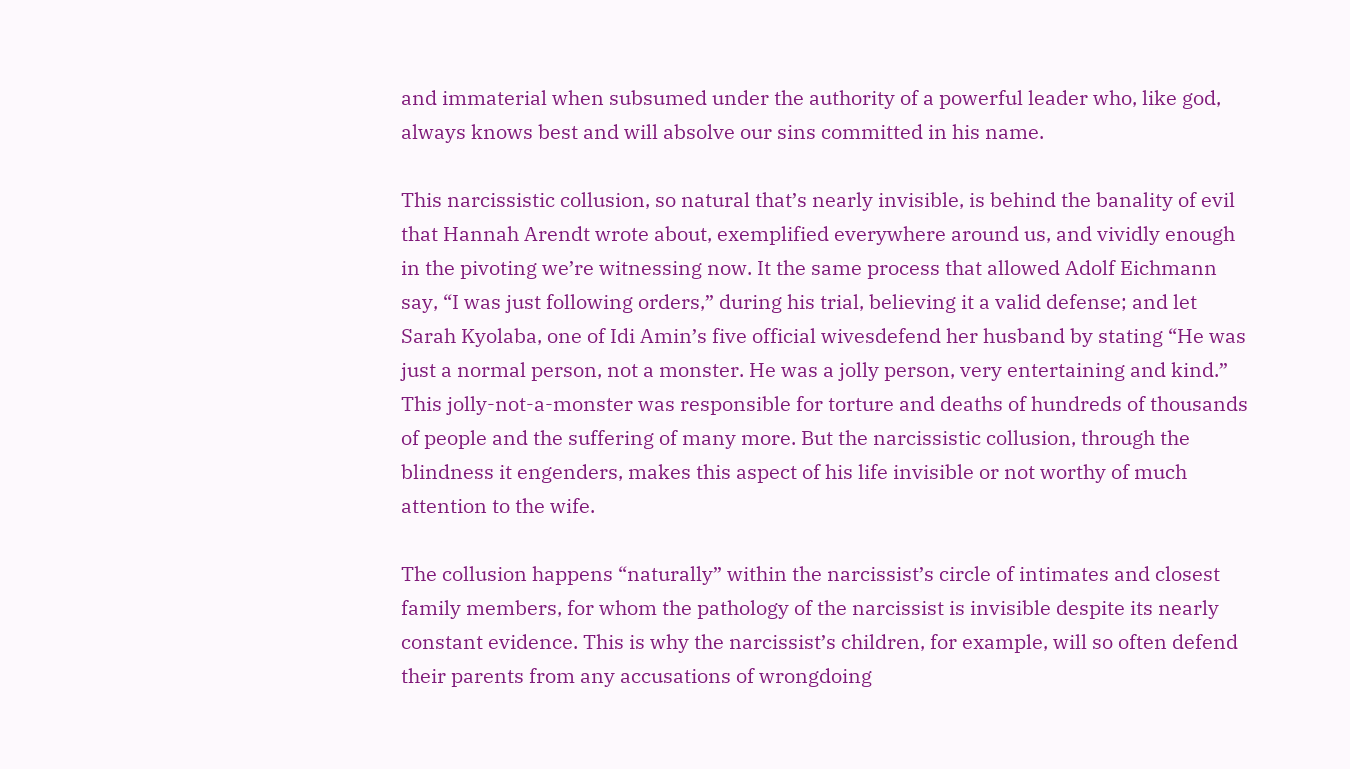and immaterial when subsumed under the authority of a powerful leader who, like god, always knows best and will absolve our sins committed in his name.

This narcissistic collusion, so natural that’s nearly invisible, is behind the banality of evil that Hannah Arendt wrote about, exemplified everywhere around us, and vividly enough in the pivoting we’re witnessing now. It the same process that allowed Adolf Eichmann say, “I was just following orders,” during his trial, believing it a valid defense; and let Sarah Kyolaba, one of Idi Amin’s five official wivesdefend her husband by stating “He was just a normal person, not a monster. He was a jolly person, very entertaining and kind.” This jolly-not-a-monster was responsible for torture and deaths of hundreds of thousands of people and the suffering of many more. But the narcissistic collusion, through the blindness it engenders, makes this aspect of his life invisible or not worthy of much attention to the wife.

The collusion happens “naturally” within the narcissist’s circle of intimates and closest family members, for whom the pathology of the narcissist is invisible despite its nearly constant evidence. This is why the narcissist’s children, for example, will so often defend their parents from any accusations of wrongdoing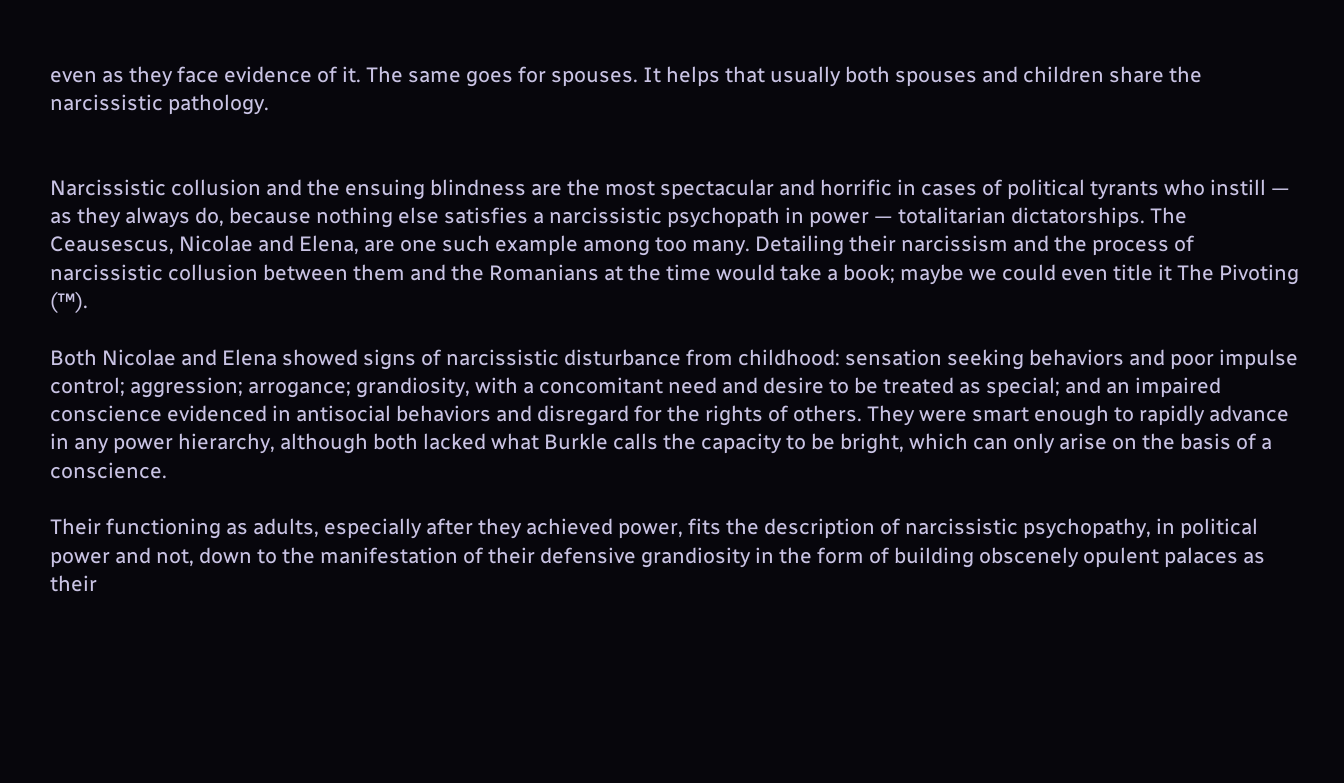even as they face evidence of it. The same goes for spouses. It helps that usually both spouses and children share the narcissistic pathology.


Narcissistic collusion and the ensuing blindness are the most spectacular and horrific in cases of political tyrants who instill — as they always do, because nothing else satisfies a narcissistic psychopath in power — totalitarian dictatorships. The Ceausescus, Nicolae and Elena, are one such example among too many. Detailing their narcissism and the process of narcissistic collusion between them and the Romanians at the time would take a book; maybe we could even title it The Pivoting (™).

Both Nicolae and Elena showed signs of narcissistic disturbance from childhood: sensation seeking behaviors and poor impulse control; aggression; arrogance; grandiosity, with a concomitant need and desire to be treated as special; and an impaired conscience evidenced in antisocial behaviors and disregard for the rights of others. They were smart enough to rapidly advance in any power hierarchy, although both lacked what Burkle calls the capacity to be bright, which can only arise on the basis of a conscience.

Their functioning as adults, especially after they achieved power, fits the description of narcissistic psychopathy, in political power and not, down to the manifestation of their defensive grandiosity in the form of building obscenely opulent palaces as their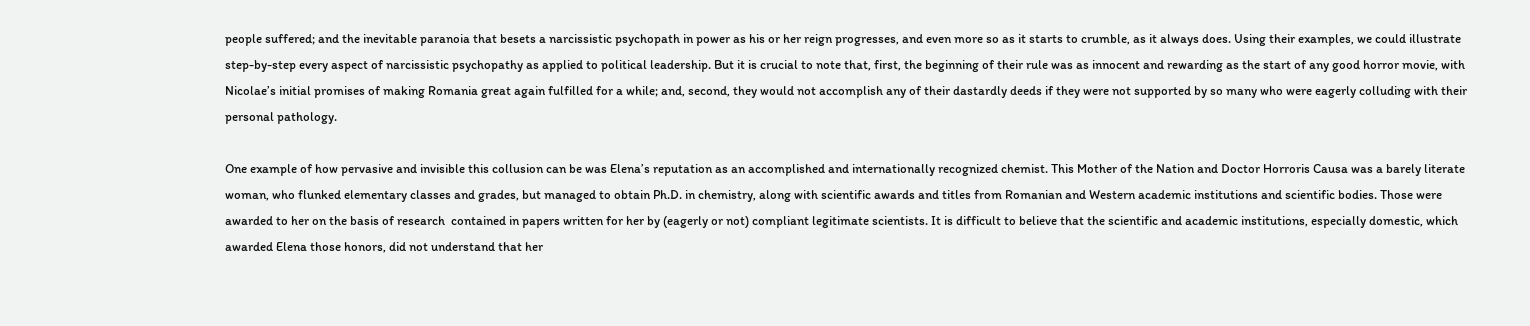people suffered; and the inevitable paranoia that besets a narcissistic psychopath in power as his or her reign progresses, and even more so as it starts to crumble, as it always does. Using their examples, we could illustrate step-by-step every aspect of narcissistic psychopathy as applied to political leadership. But it is crucial to note that, first, the beginning of their rule was as innocent and rewarding as the start of any good horror movie, with Nicolae’s initial promises of making Romania great again fulfilled for a while; and, second, they would not accomplish any of their dastardly deeds if they were not supported by so many who were eagerly colluding with their personal pathology.

One example of how pervasive and invisible this collusion can be was Elena’s reputation as an accomplished and internationally recognized chemist. This Mother of the Nation and Doctor Horroris Causa was a barely literate woman, who flunked elementary classes and grades, but managed to obtain Ph.D. in chemistry, along with scientific awards and titles from Romanian and Western academic institutions and scientific bodies. Those were awarded to her on the basis of research  contained in papers written for her by (eagerly or not) compliant legitimate scientists. It is difficult to believe that the scientific and academic institutions, especially domestic, which awarded Elena those honors, did not understand that her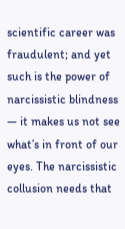scientific career was fraudulent; and yet such is the power of narcissistic blindness — it makes us not see what’s in front of our eyes. The narcissistic collusion needs that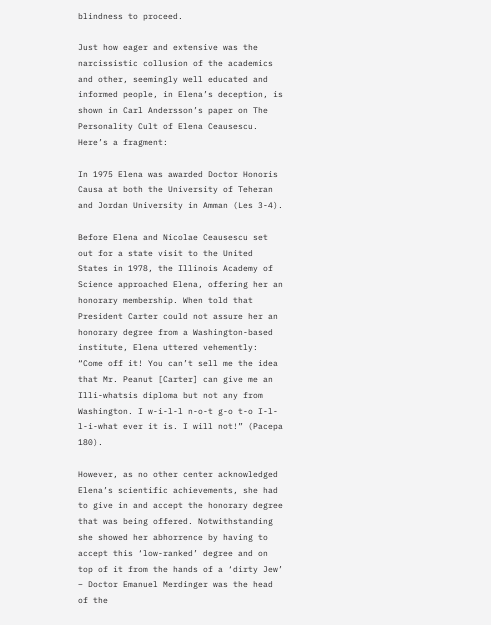blindness to proceed.

Just how eager and extensive was the narcissistic collusion of the academics and other, seemingly well educated and informed people, in Elena’s deception, is shown in Carl Andersson’s paper on The Personality Cult of Elena Ceausescu. Here’s a fragment:

In 1975 Elena was awarded Doctor Honoris Causa at both the University of Teheran and Jordan University in Amman (Les 3-4).

Before Elena and Nicolae Ceausescu set out for a state visit to the United States in 1978, the Illinois Academy of Science approached Elena, offering her an honorary membership. When told that President Carter could not assure her an honorary degree from a Washington-based institute, Elena uttered vehemently: “Come off it! You can’t sell me the idea that Mr. Peanut [Carter] can give me an Illi-whatsis diploma but not any from Washington. I w-i-l-l n-o-t g-o t-o I-l-l-i-what ever it is. I will not!” (Pacepa 180).

However, as no other center acknowledged Elena’s scientific achievements, she had to give in and accept the honorary degree that was being offered. Notwithstanding she showed her abhorrence by having to accept this ‘low-ranked’ degree and on top of it from the hands of a ‘dirty Jew’ – Doctor Emanuel Merdinger was the head of the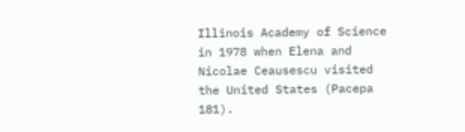Illinois Academy of Science in 1978 when Elena and Nicolae Ceausescu visited the United States (Pacepa 181).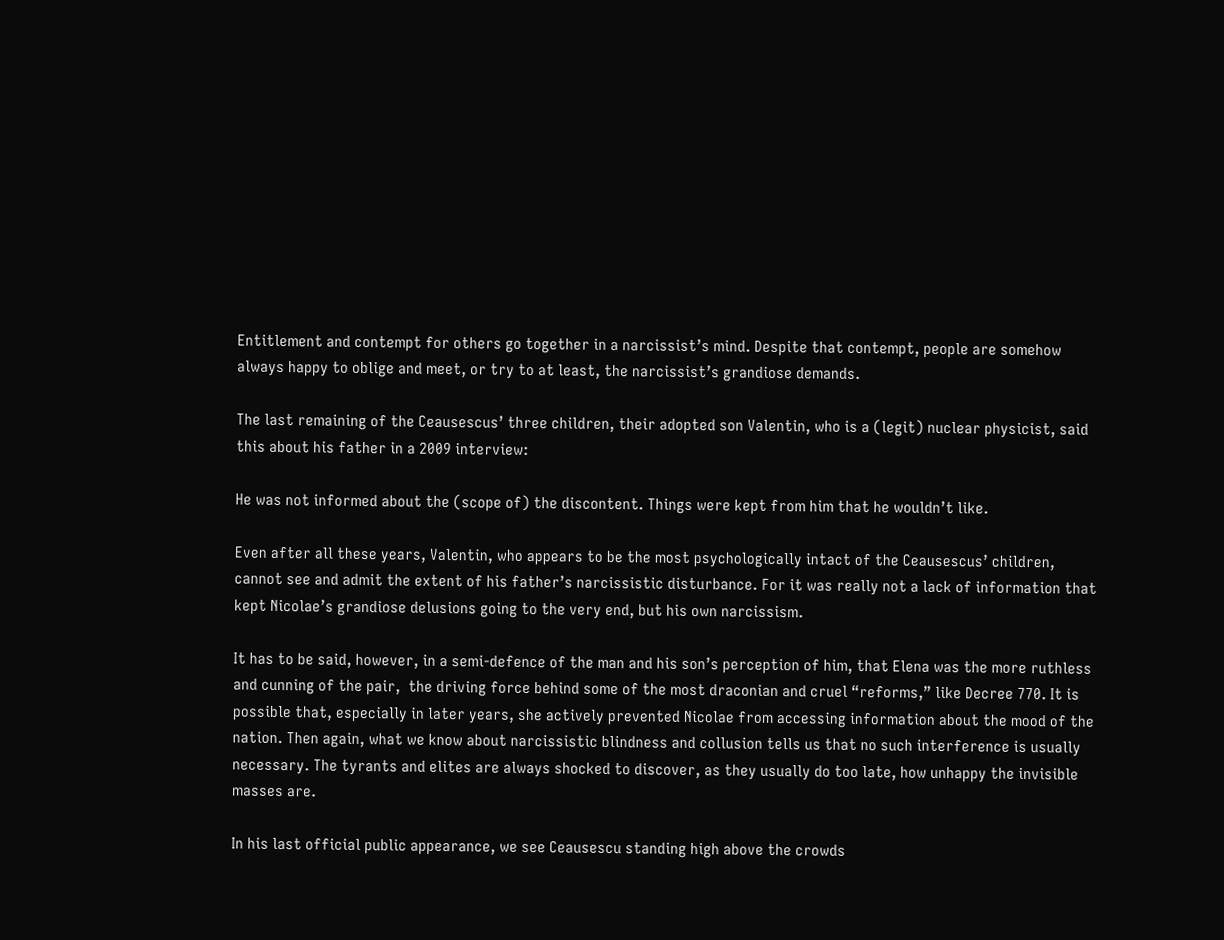Entitlement and contempt for others go together in a narcissist’s mind. Despite that contempt, people are somehow always happy to oblige and meet, or try to at least, the narcissist’s grandiose demands.

The last remaining of the Ceausescus’ three children, their adopted son Valentin, who is a (legit) nuclear physicist, said this about his father in a 2009 interview:

He was not informed about the (scope of) the discontent. Things were kept from him that he wouldn’t like.

Even after all these years, Valentin, who appears to be the most psychologically intact of the Ceausescus’ children, cannot see and admit the extent of his father’s narcissistic disturbance. For it was really not a lack of information that kept Nicolae’s grandiose delusions going to the very end, but his own narcissism.

It has to be said, however, in a semi-defence of the man and his son’s perception of him, that Elena was the more ruthless and cunning of the pair,  the driving force behind some of the most draconian and cruel “reforms,” like Decree 770. It is possible that, especially in later years, she actively prevented Nicolae from accessing information about the mood of the nation. Then again, what we know about narcissistic blindness and collusion tells us that no such interference is usually necessary. The tyrants and elites are always shocked to discover, as they usually do too late, how unhappy the invisible masses are.

In his last official public appearance, we see Ceausescu standing high above the crowds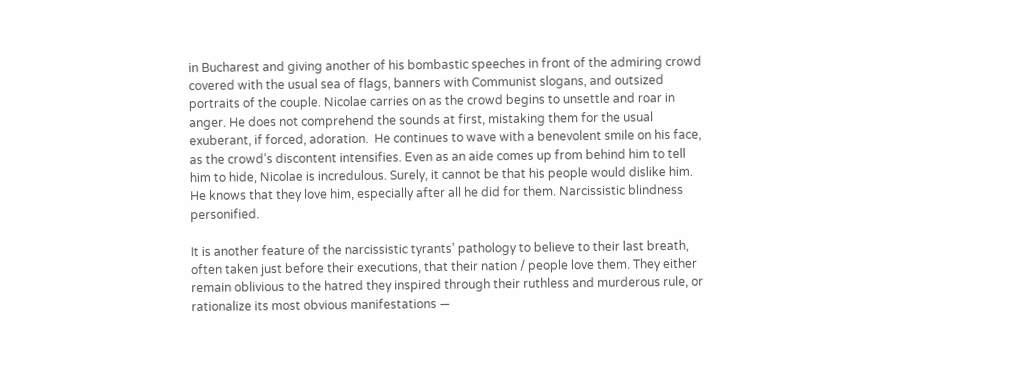in Bucharest and giving another of his bombastic speeches in front of the admiring crowd covered with the usual sea of flags, banners with Communist slogans, and outsized portraits of the couple. Nicolae carries on as the crowd begins to unsettle and roar in anger. He does not comprehend the sounds at first, mistaking them for the usual exuberant, if forced, adoration.  He continues to wave with a benevolent smile on his face, as the crowd’s discontent intensifies. Even as an aide comes up from behind him to tell him to hide, Nicolae is incredulous. Surely, it cannot be that his people would dislike him. He knows that they love him, especially after all he did for them. Narcissistic blindness personified.

It is another feature of the narcissistic tyrants’ pathology to believe to their last breath, often taken just before their executions, that their nation / people love them. They either remain oblivious to the hatred they inspired through their ruthless and murderous rule, or rationalize its most obvious manifestations —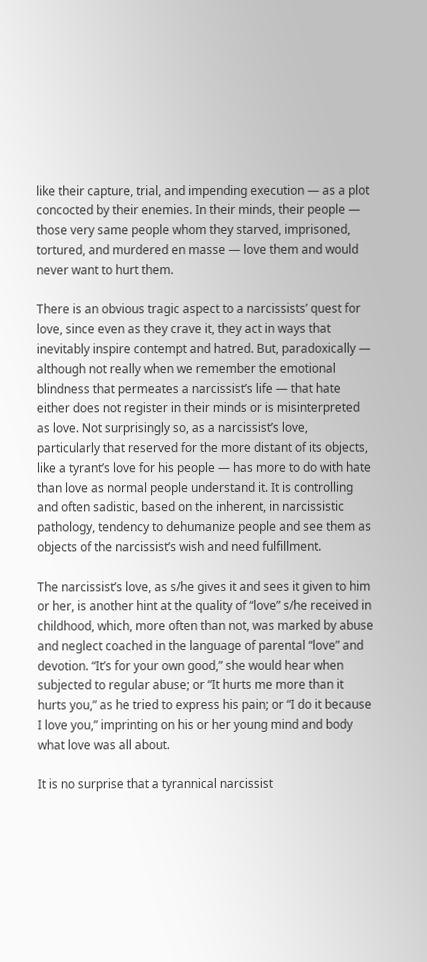like their capture, trial, and impending execution — as a plot concocted by their enemies. In their minds, their people — those very same people whom they starved, imprisoned, tortured, and murdered en masse — love them and would never want to hurt them.

There is an obvious tragic aspect to a narcissists’ quest for love, since even as they crave it, they act in ways that inevitably inspire contempt and hatred. But, paradoxically — although not really when we remember the emotional blindness that permeates a narcissist’s life — that hate either does not register in their minds or is misinterpreted as love. Not surprisingly so, as a narcissist’s love, particularly that reserved for the more distant of its objects, like a tyrant’s love for his people — has more to do with hate than love as normal people understand it. It is controlling and often sadistic, based on the inherent, in narcissistic pathology, tendency to dehumanize people and see them as objects of the narcissist’s wish and need fulfillment.

The narcissist’s love, as s/he gives it and sees it given to him or her, is another hint at the quality of “love” s/he received in childhood, which, more often than not, was marked by abuse and neglect coached in the language of parental “love” and devotion. “It’s for your own good,” she would hear when subjected to regular abuse; or “It hurts me more than it hurts you,” as he tried to express his pain; or “I do it because I love you,” imprinting on his or her young mind and body what love was all about.

It is no surprise that a tyrannical narcissist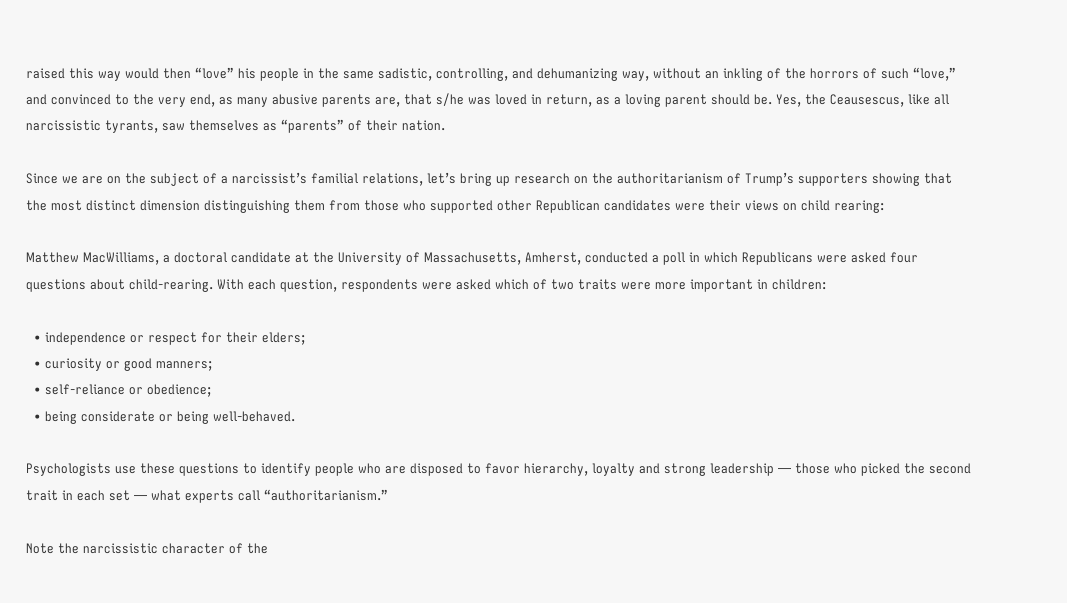raised this way would then “love” his people in the same sadistic, controlling, and dehumanizing way, without an inkling of the horrors of such “love,” and convinced to the very end, as many abusive parents are, that s/he was loved in return, as a loving parent should be. Yes, the Ceausescus, like all narcissistic tyrants, saw themselves as “parents” of their nation.

Since we are on the subject of a narcissist’s familial relations, let’s bring up research on the authoritarianism of Trump’s supporters showing that the most distinct dimension distinguishing them from those who supported other Republican candidates were their views on child rearing:

Matthew MacWilliams, a doctoral candidate at the University of Massachusetts, Amherst, conducted a poll in which Republicans were asked four questions about child-rearing. With each question, respondents were asked which of two traits were more important in children:

  • independence or respect for their elders;
  • curiosity or good manners;
  • self-reliance or obedience;
  • being considerate or being well-behaved.

Psychologists use these questions to identify people who are disposed to favor hierarchy, loyalty and strong leadership — those who picked the second trait in each set — what experts call “authoritarianism.”

Note the narcissistic character of the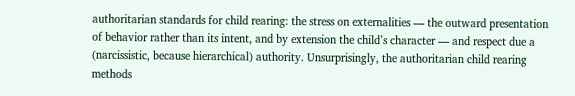authoritarian standards for child rearing: the stress on externalities — the outward presentation of behavior rather than its intent, and by extension the child’s character — and respect due a (narcissistic, because hierarchical) authority. Unsurprisingly, the authoritarian child rearing methods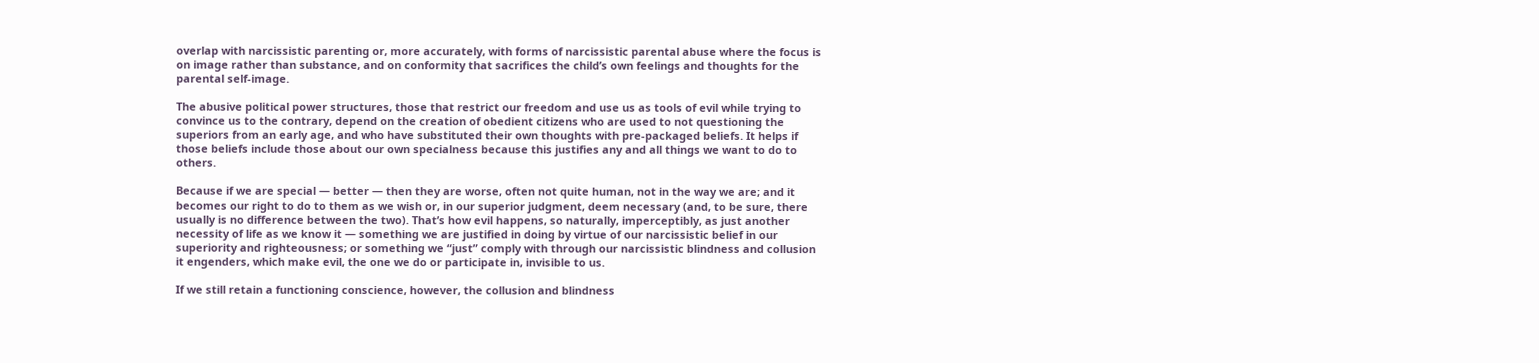overlap with narcissistic parenting or, more accurately, with forms of narcissistic parental abuse where the focus is on image rather than substance, and on conformity that sacrifices the child’s own feelings and thoughts for the parental self-image.

The abusive political power structures, those that restrict our freedom and use us as tools of evil while trying to convince us to the contrary, depend on the creation of obedient citizens who are used to not questioning the superiors from an early age, and who have substituted their own thoughts with pre-packaged beliefs. It helps if those beliefs include those about our own specialness because this justifies any and all things we want to do to others.

Because if we are special — better — then they are worse, often not quite human, not in the way we are; and it becomes our right to do to them as we wish or, in our superior judgment, deem necessary (and, to be sure, there usually is no difference between the two). That’s how evil happens, so naturally, imperceptibly, as just another necessity of life as we know it — something we are justified in doing by virtue of our narcissistic belief in our superiority and righteousness; or something we “just” comply with through our narcissistic blindness and collusion it engenders, which make evil, the one we do or participate in, invisible to us.

If we still retain a functioning conscience, however, the collusion and blindness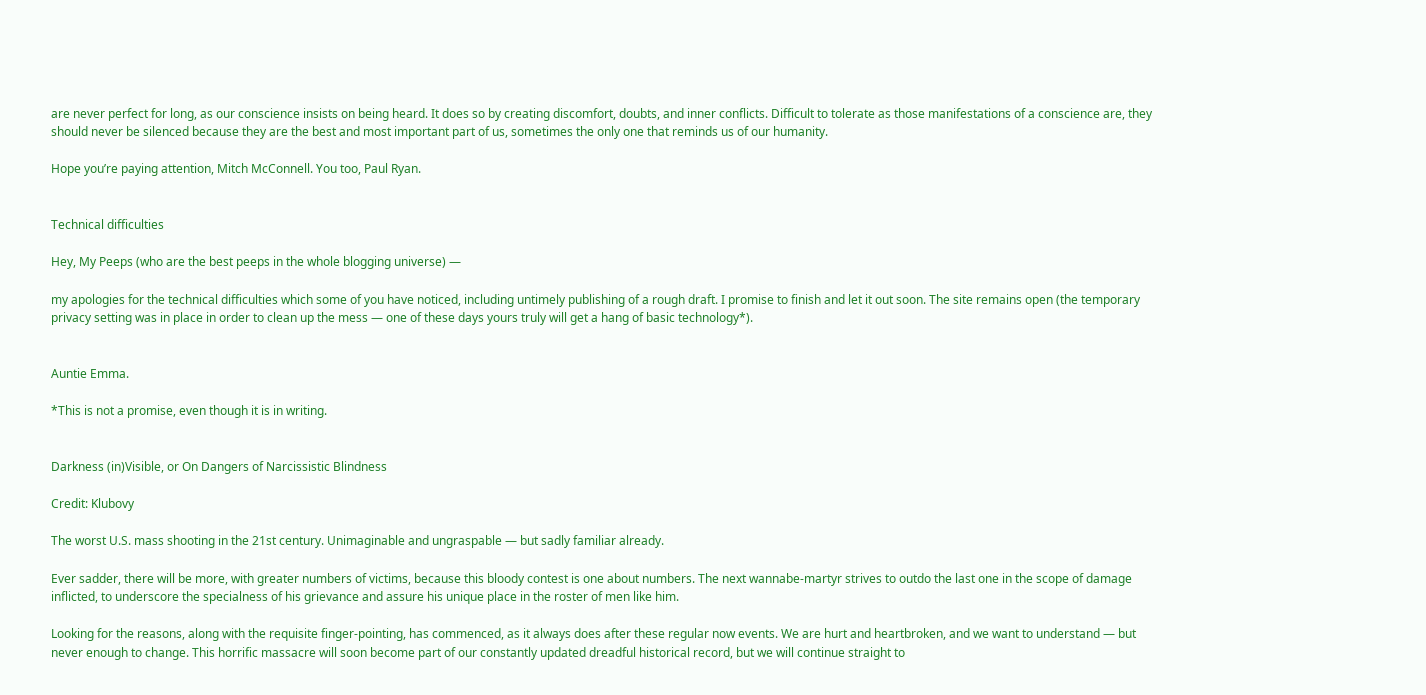are never perfect for long, as our conscience insists on being heard. It does so by creating discomfort, doubts, and inner conflicts. Difficult to tolerate as those manifestations of a conscience are, they should never be silenced because they are the best and most important part of us, sometimes the only one that reminds us of our humanity.

Hope you’re paying attention, Mitch McConnell. You too, Paul Ryan.


Technical difficulties

Hey, My Peeps (who are the best peeps in the whole blogging universe) —

my apologies for the technical difficulties which some of you have noticed, including untimely publishing of a rough draft. I promise to finish and let it out soon. The site remains open (the temporary privacy setting was in place in order to clean up the mess — one of these days yours truly will get a hang of basic technology*).


Auntie Emma.

*This is not a promise, even though it is in writing.


Darkness (in)Visible, or On Dangers of Narcissistic Blindness

Credit: Klubovy

The worst U.S. mass shooting in the 21st century. Unimaginable and ungraspable — but sadly familiar already.

Ever sadder, there will be more, with greater numbers of victims, because this bloody contest is one about numbers. The next wannabe-martyr strives to outdo the last one in the scope of damage inflicted, to underscore the specialness of his grievance and assure his unique place in the roster of men like him.

Looking for the reasons, along with the requisite finger-pointing, has commenced, as it always does after these regular now events. We are hurt and heartbroken, and we want to understand — but never enough to change. This horrific massacre will soon become part of our constantly updated dreadful historical record, but we will continue straight to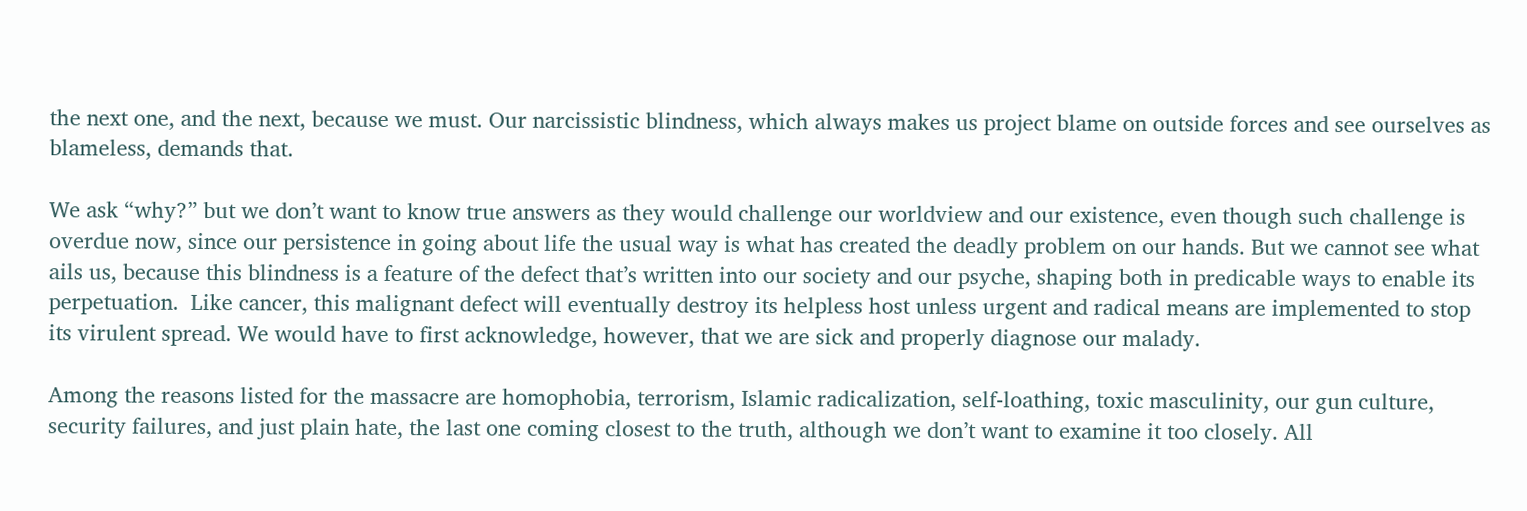the next one, and the next, because we must. Our narcissistic blindness, which always makes us project blame on outside forces and see ourselves as blameless, demands that.

We ask “why?” but we don’t want to know true answers as they would challenge our worldview and our existence, even though such challenge is overdue now, since our persistence in going about life the usual way is what has created the deadly problem on our hands. But we cannot see what ails us, because this blindness is a feature of the defect that’s written into our society and our psyche, shaping both in predicable ways to enable its perpetuation.  Like cancer, this malignant defect will eventually destroy its helpless host unless urgent and radical means are implemented to stop its virulent spread. We would have to first acknowledge, however, that we are sick and properly diagnose our malady.

Among the reasons listed for the massacre are homophobia, terrorism, Islamic radicalization, self-loathing, toxic masculinity, our gun culture, security failures, and just plain hate, the last one coming closest to the truth, although we don’t want to examine it too closely. All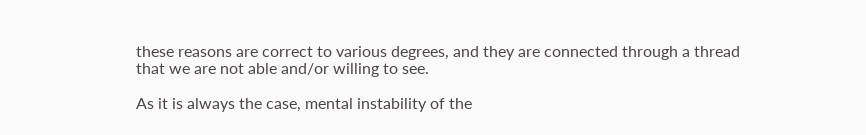these reasons are correct to various degrees, and they are connected through a thread that we are not able and/or willing to see.

As it is always the case, mental instability of the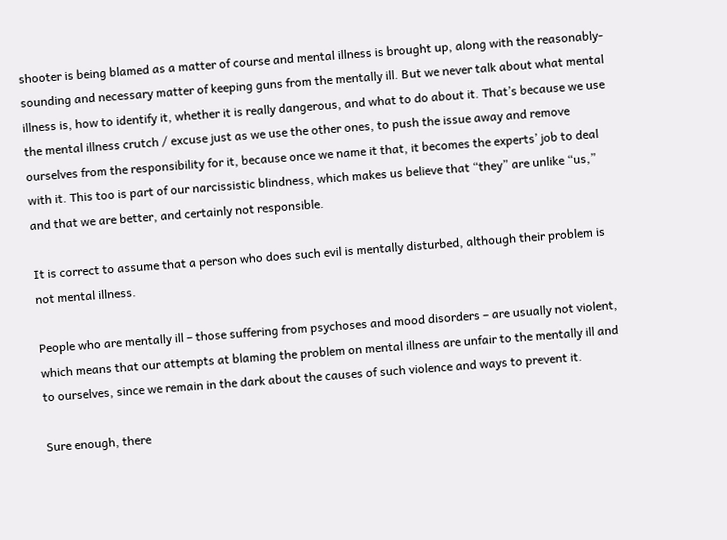shooter is being blamed as a matter of course and mental illness is brought up, along with the reasonably-sounding and necessary matter of keeping guns from the mentally ill. But we never talk about what mental illness is, how to identify it, whether it is really dangerous, and what to do about it. That’s because we use the mental illness crutch / excuse just as we use the other ones, to push the issue away and remove ourselves from the responsibility for it, because once we name it that, it becomes the experts’ job to deal with it. This too is part of our narcissistic blindness, which makes us believe that “they” are unlike “us,” and that we are better, and certainly not responsible.

It is correct to assume that a person who does such evil is mentally disturbed, although their problem is not mental illness.

People who are mentally ill – those suffering from psychoses and mood disorders – are usually not violent, which means that our attempts at blaming the problem on mental illness are unfair to the mentally ill and to ourselves, since we remain in the dark about the causes of such violence and ways to prevent it.

Sure enough, there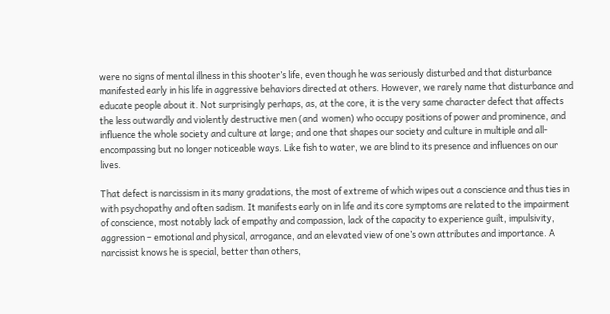were no signs of mental illness in this shooter’s life, even though he was seriously disturbed and that disturbance manifested early in his life in aggressive behaviors directed at others. However, we rarely name that disturbance and educate people about it. Not surprisingly perhaps, as, at the core, it is the very same character defect that affects the less outwardly and violently destructive men (and  women) who occupy positions of power and prominence, and influence the whole society and culture at large; and one that shapes our society and culture in multiple and all-encompassing but no longer noticeable ways. Like fish to water, we are blind to its presence and influences on our lives.

That defect is narcissism in its many gradations, the most of extreme of which wipes out a conscience and thus ties in with psychopathy and often sadism. It manifests early on in life and its core symptoms are related to the impairment of conscience, most notably lack of empathy and compassion, lack of the capacity to experience guilt, impulsivity, aggression – emotional and physical, arrogance, and an elevated view of one’s own attributes and importance. A narcissist knows he is special, better than others,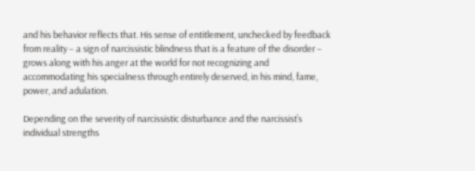and his behavior reflects that. His sense of entitlement, unchecked by feedback from reality – a sign of narcissistic blindness that is a feature of the disorder – grows along with his anger at the world for not recognizing and accommodating his specialness through entirely deserved, in his mind, fame, power, and adulation.

Depending on the severity of narcissistic disturbance and the narcissist’s individual strengths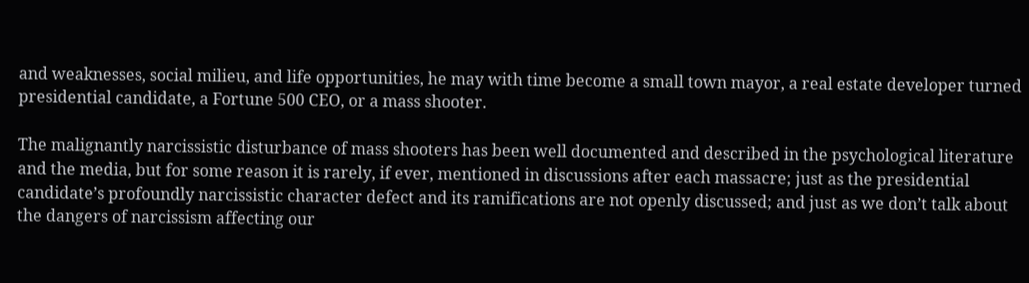and weaknesses, social milieu, and life opportunities, he may with time become a small town mayor, a real estate developer turned presidential candidate, a Fortune 500 CEO, or a mass shooter.

The malignantly narcissistic disturbance of mass shooters has been well documented and described in the psychological literature and the media, but for some reason it is rarely, if ever, mentioned in discussions after each massacre; just as the presidential candidate’s profoundly narcissistic character defect and its ramifications are not openly discussed; and just as we don’t talk about the dangers of narcissism affecting our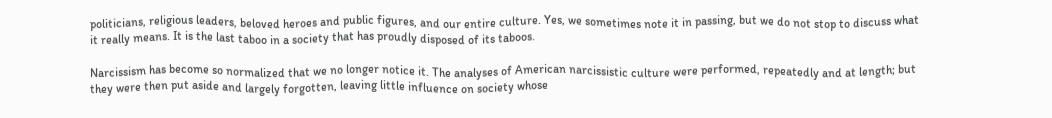politicians, religious leaders, beloved heroes and public figures, and our entire culture. Yes, we sometimes note it in passing, but we do not stop to discuss what it really means. It is the last taboo in a society that has proudly disposed of its taboos.

Narcissism has become so normalized that we no longer notice it. The analyses of American narcissistic culture were performed, repeatedly and at length; but they were then put aside and largely forgotten, leaving little influence on society whose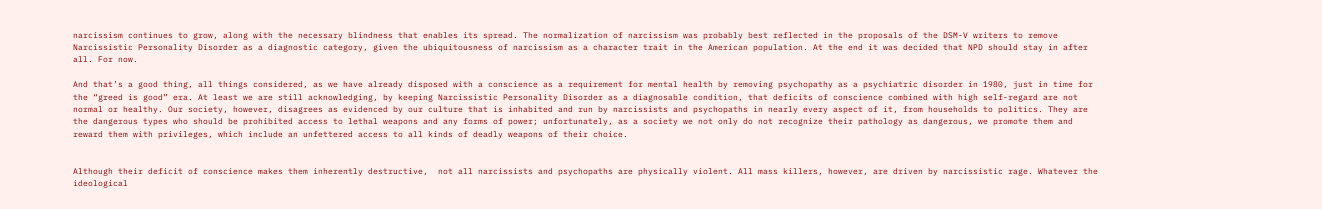narcissism continues to grow, along with the necessary blindness that enables its spread. The normalization of narcissism was probably best reflected in the proposals of the DSM-V writers to remove Narcissistic Personality Disorder as a diagnostic category, given the ubiquitousness of narcissism as a character trait in the American population. At the end it was decided that NPD should stay in after all. For now.

And that’s a good thing, all things considered, as we have already disposed with a conscience as a requirement for mental health by removing psychopathy as a psychiatric disorder in 1980, just in time for the “greed is good” era. At least we are still acknowledging, by keeping Narcissistic Personality Disorder as a diagnosable condition, that deficits of conscience combined with high self-regard are not normal or healthy. Our society, however, disagrees as evidenced by our culture that is inhabited and run by narcissists and psychopaths in nearly every aspect of it, from households to politics. They are the dangerous types who should be prohibited access to lethal weapons and any forms of power; unfortunately, as a society we not only do not recognize their pathology as dangerous, we promote them and reward them with privileges, which include an unfettered access to all kinds of deadly weapons of their choice.


Although their deficit of conscience makes them inherently destructive,  not all narcissists and psychopaths are physically violent. All mass killers, however, are driven by narcissistic rage. Whatever the ideological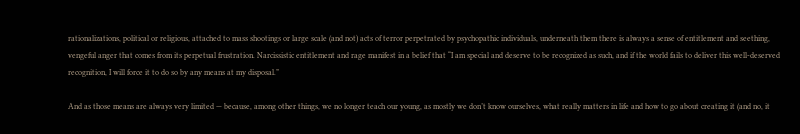rationalizations, political or religious, attached to mass shootings or large scale (and not) acts of terror perpetrated by psychopathic individuals, underneath them there is always a sense of entitlement and seething, vengeful anger that comes from its perpetual frustration. Narcissistic entitlement and rage manifest in a belief that “I am special and deserve to be recognized as such, and if the world fails to deliver this well-deserved recognition, I will force it to do so by any means at my disposal.”

And as those means are always very limited — because, among other things, we no longer teach our young, as mostly we don’t know ourselves, what really matters in life and how to go about creating it (and no, it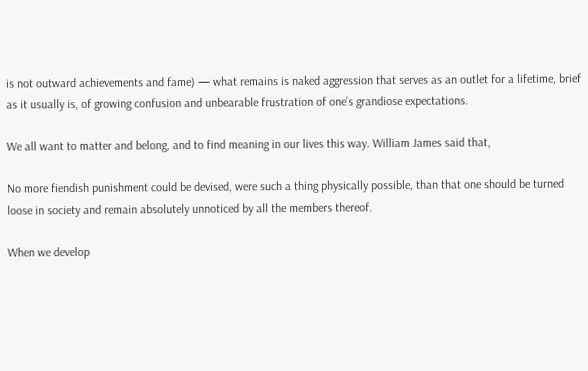is not outward achievements and fame) — what remains is naked aggression that serves as an outlet for a lifetime, brief as it usually is, of growing confusion and unbearable frustration of one’s grandiose expectations.

We all want to matter and belong, and to find meaning in our lives this way. William James said that,

No more fiendish punishment could be devised, were such a thing physically possible, than that one should be turned loose in society and remain absolutely unnoticed by all the members thereof.

When we develop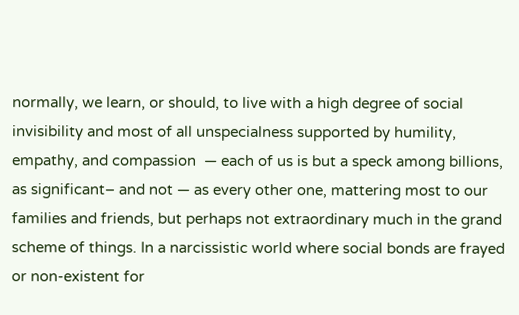normally, we learn, or should, to live with a high degree of social invisibility and most of all unspecialness supported by humility, empathy, and compassion  — each of us is but a speck among billions, as significant– and not — as every other one, mattering most to our families and friends, but perhaps not extraordinary much in the grand scheme of things. In a narcissistic world where social bonds are frayed or non-existent for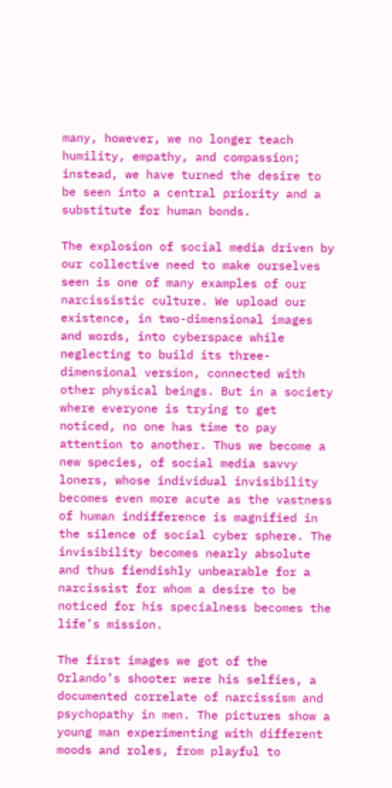many, however, we no longer teach humility, empathy, and compassion; instead, we have turned the desire to be seen into a central priority and a substitute for human bonds.

The explosion of social media driven by our collective need to make ourselves seen is one of many examples of our narcissistic culture. We upload our existence, in two-dimensional images and words, into cyberspace while neglecting to build its three-dimensional version, connected with other physical beings. But in a society where everyone is trying to get noticed, no one has time to pay attention to another. Thus we become a new species, of social media savvy loners, whose individual invisibility becomes even more acute as the vastness of human indifference is magnified in the silence of social cyber sphere. The invisibility becomes nearly absolute and thus fiendishly unbearable for a narcissist for whom a desire to be noticed for his specialness becomes the life’s mission.

The first images we got of the Orlando’s shooter were his selfies, a documented correlate of narcissism and psychopathy in men. The pictures show a young man experimenting with different moods and roles, from playful to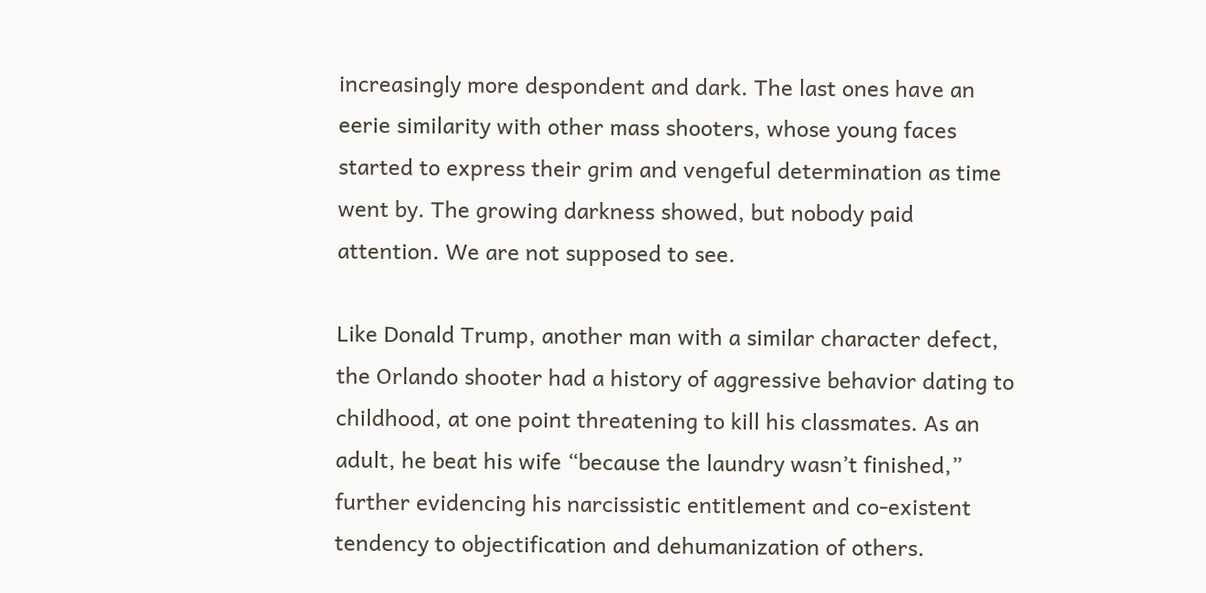increasingly more despondent and dark. The last ones have an eerie similarity with other mass shooters, whose young faces started to express their grim and vengeful determination as time went by. The growing darkness showed, but nobody paid attention. We are not supposed to see.

Like Donald Trump, another man with a similar character defect, the Orlando shooter had a history of aggressive behavior dating to childhood, at one point threatening to kill his classmates. As an adult, he beat his wife “because the laundry wasn’t finished,” further evidencing his narcissistic entitlement and co-existent tendency to objectification and dehumanization of others.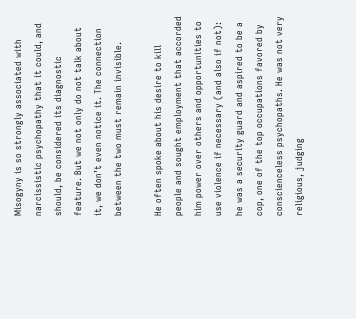Misogyny is so strongly associated with narcissistic psychopathy that it could, and should, be considered its diagnostic feature. But we not only do not talk about it, we don’t even notice it. The connection between the two must remain invisible.

He often spoke about his desire to kill people and sought employment that accorded him power over others and opportunities to use violence if necessary (and also if not): he was a security guard and aspired to be a cop, one of the top occupations favored by conscienceless psychopaths. He was not very religious, judging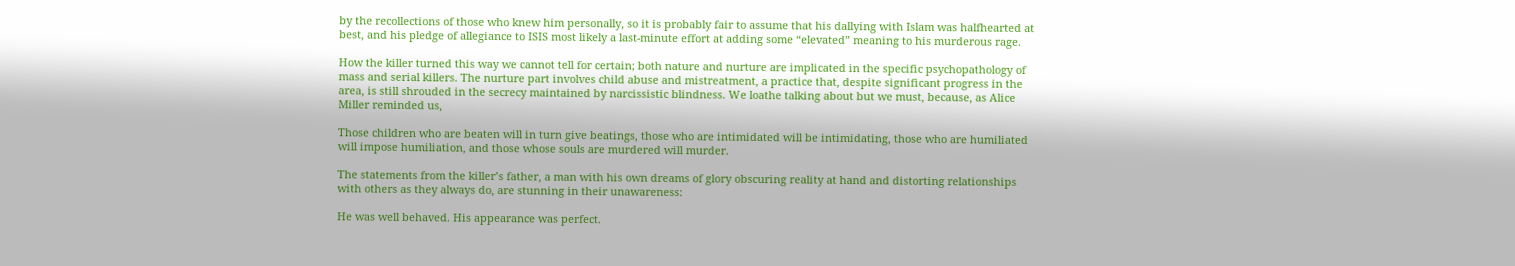by the recollections of those who knew him personally, so it is probably fair to assume that his dallying with Islam was halfhearted at best, and his pledge of allegiance to ISIS most likely a last-minute effort at adding some “elevated” meaning to his murderous rage.

How the killer turned this way we cannot tell for certain; both nature and nurture are implicated in the specific psychopathology of mass and serial killers. The nurture part involves child abuse and mistreatment, a practice that, despite significant progress in the area, is still shrouded in the secrecy maintained by narcissistic blindness. We loathe talking about but we must, because, as Alice Miller reminded us,

Those children who are beaten will in turn give beatings, those who are intimidated will be intimidating, those who are humiliated will impose humiliation, and those whose souls are murdered will murder.

The statements from the killer’s father, a man with his own dreams of glory obscuring reality at hand and distorting relationships with others as they always do, are stunning in their unawareness:

He was well behaved. His appearance was perfect.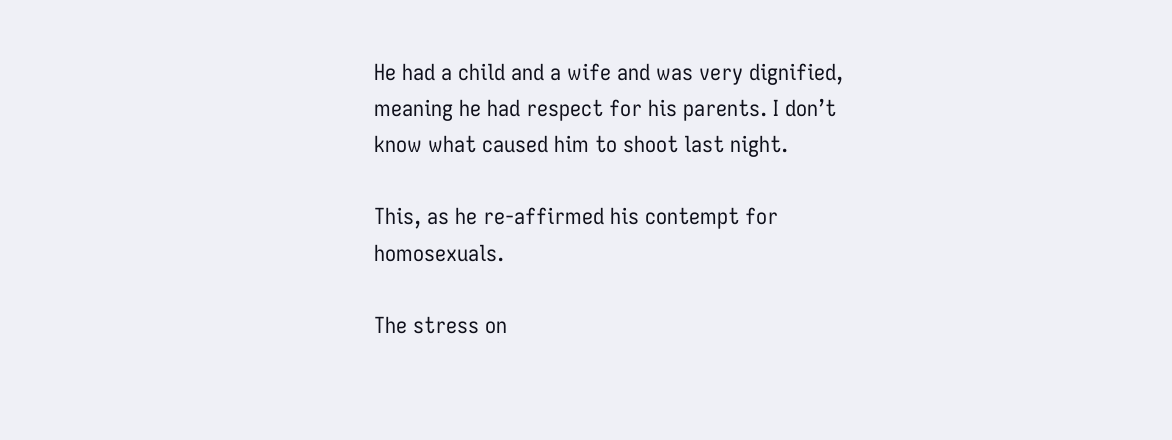He had a child and a wife and was very dignified, meaning he had respect for his parents. I don’t know what caused him to shoot last night.

This, as he re-affirmed his contempt for homosexuals.

The stress on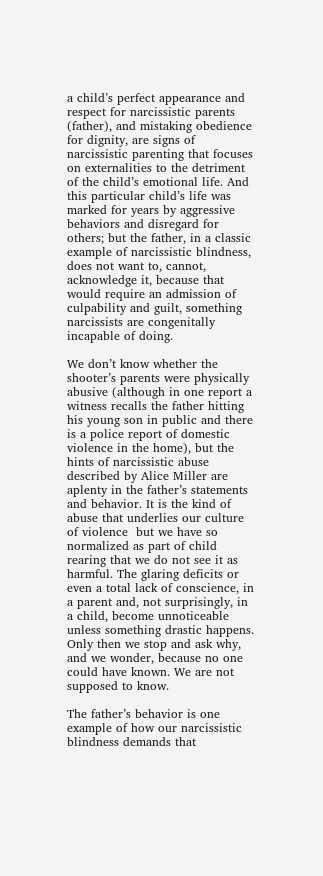a child’s perfect appearance and respect for narcissistic parents (father), and mistaking obedience for dignity, are signs of narcissistic parenting that focuses on externalities to the detriment of the child’s emotional life. And this particular child’s life was marked for years by aggressive behaviors and disregard for others; but the father, in a classic example of narcissistic blindness, does not want to, cannot, acknowledge it, because that would require an admission of culpability and guilt, something narcissists are congenitally incapable of doing.

We don’t know whether the shooter’s parents were physically abusive (although in one report a witness recalls the father hitting his young son in public and there is a police report of domestic violence in the home), but the hints of narcissistic abuse described by Alice Miller are aplenty in the father’s statements and behavior. It is the kind of abuse that underlies our culture of violence  but we have so normalized as part of child rearing that we do not see it as harmful. The glaring deficits or even a total lack of conscience, in a parent and, not surprisingly, in a child, become unnoticeable unless something drastic happens. Only then we stop and ask why, and we wonder, because no one could have known. We are not supposed to know.

The father’s behavior is one example of how our narcissistic blindness demands that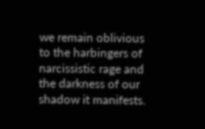we remain oblivious to the harbingers of narcissistic rage and the darkness of our shadow it manifests.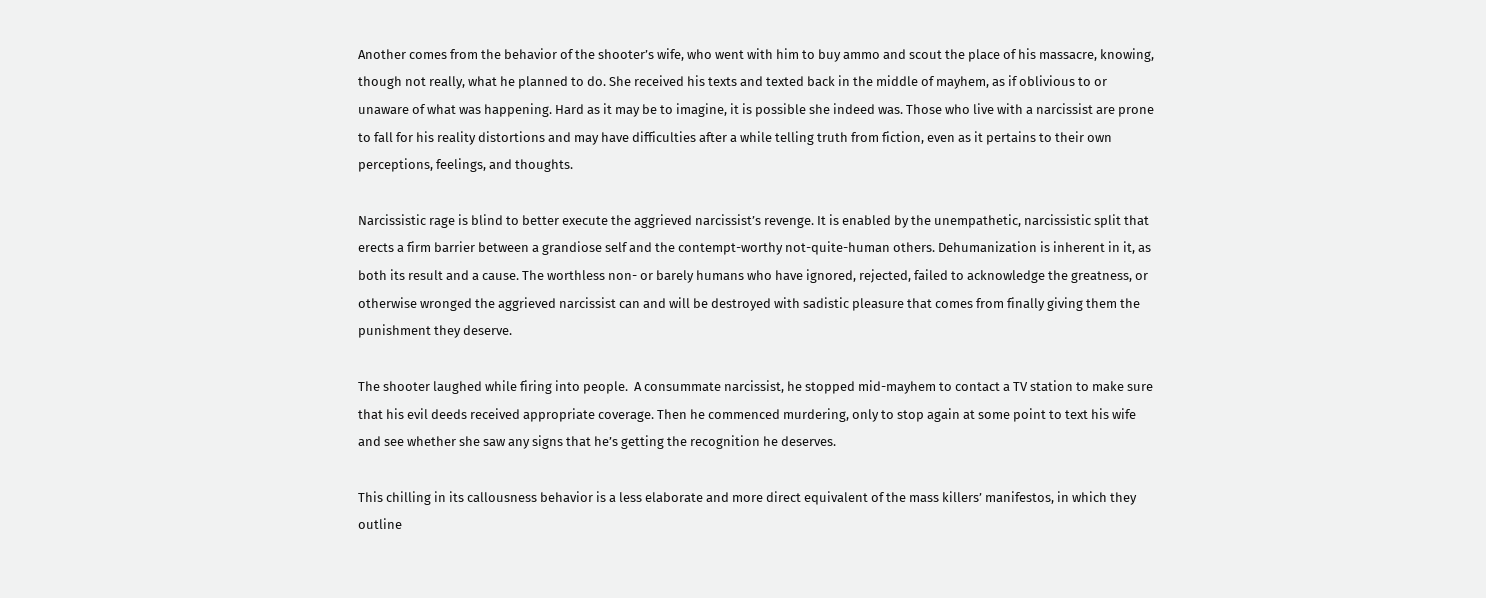Another comes from the behavior of the shooter’s wife, who went with him to buy ammo and scout the place of his massacre, knowing, though not really, what he planned to do. She received his texts and texted back in the middle of mayhem, as if oblivious to or unaware of what was happening. Hard as it may be to imagine, it is possible she indeed was. Those who live with a narcissist are prone to fall for his reality distortions and may have difficulties after a while telling truth from fiction, even as it pertains to their own perceptions, feelings, and thoughts.

Narcissistic rage is blind to better execute the aggrieved narcissist’s revenge. It is enabled by the unempathetic, narcissistic split that erects a firm barrier between a grandiose self and the contempt-worthy not-quite-human others. Dehumanization is inherent in it, as both its result and a cause. The worthless non- or barely humans who have ignored, rejected, failed to acknowledge the greatness, or otherwise wronged the aggrieved narcissist can and will be destroyed with sadistic pleasure that comes from finally giving them the punishment they deserve.

The shooter laughed while firing into people.  A consummate narcissist, he stopped mid-mayhem to contact a TV station to make sure that his evil deeds received appropriate coverage. Then he commenced murdering, only to stop again at some point to text his wife and see whether she saw any signs that he’s getting the recognition he deserves.

This chilling in its callousness behavior is a less elaborate and more direct equivalent of the mass killers’ manifestos, in which they outline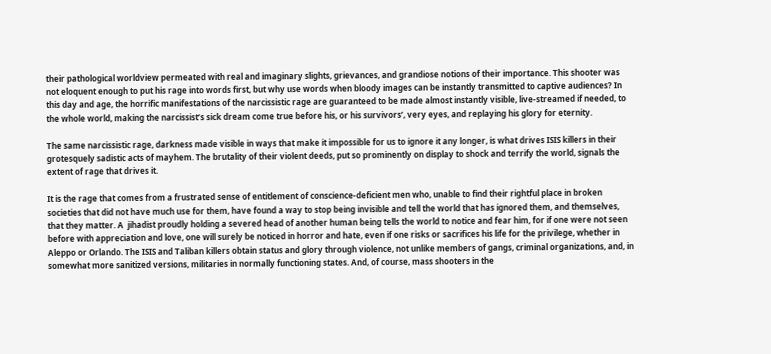their pathological worldview permeated with real and imaginary slights, grievances, and grandiose notions of their importance. This shooter was not eloquent enough to put his rage into words first, but why use words when bloody images can be instantly transmitted to captive audiences? In this day and age, the horrific manifestations of the narcissistic rage are guaranteed to be made almost instantly visible, live-streamed if needed, to the whole world, making the narcissist’s sick dream come true before his, or his survivors’, very eyes, and replaying his glory for eternity.

The same narcissistic rage, darkness made visible in ways that make it impossible for us to ignore it any longer, is what drives ISIS killers in their grotesquely sadistic acts of mayhem. The brutality of their violent deeds, put so prominently on display to shock and terrify the world, signals the extent of rage that drives it.

It is the rage that comes from a frustrated sense of entitlement of conscience-deficient men who, unable to find their rightful place in broken societies that did not have much use for them, have found a way to stop being invisible and tell the world that has ignored them, and themselves, that they matter. A  jihadist proudly holding a severed head of another human being tells the world to notice and fear him, for if one were not seen before with appreciation and love, one will surely be noticed in horror and hate, even if one risks or sacrifices his life for the privilege, whether in Aleppo or Orlando. The ISIS and Taliban killers obtain status and glory through violence, not unlike members of gangs, criminal organizations, and, in somewhat more sanitized versions, militaries in normally functioning states. And, of course, mass shooters in the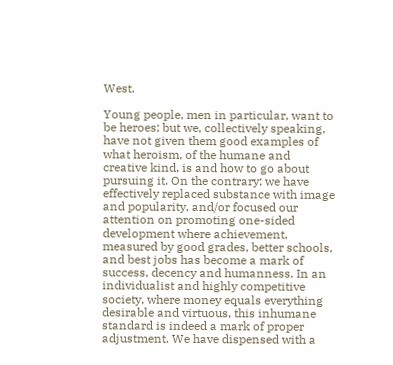West.

Young people, men in particular, want to be heroes; but we, collectively speaking, have not given them good examples of what heroism, of the humane and creative kind, is and how to go about pursuing it. On the contrary: we have effectively replaced substance with image and popularity, and/or focused our attention on promoting one-sided development where achievement, measured by good grades, better schools, and best jobs has become a mark of success, decency and humanness. In an individualist and highly competitive society, where money equals everything desirable and virtuous, this inhumane standard is indeed a mark of proper adjustment. We have dispensed with a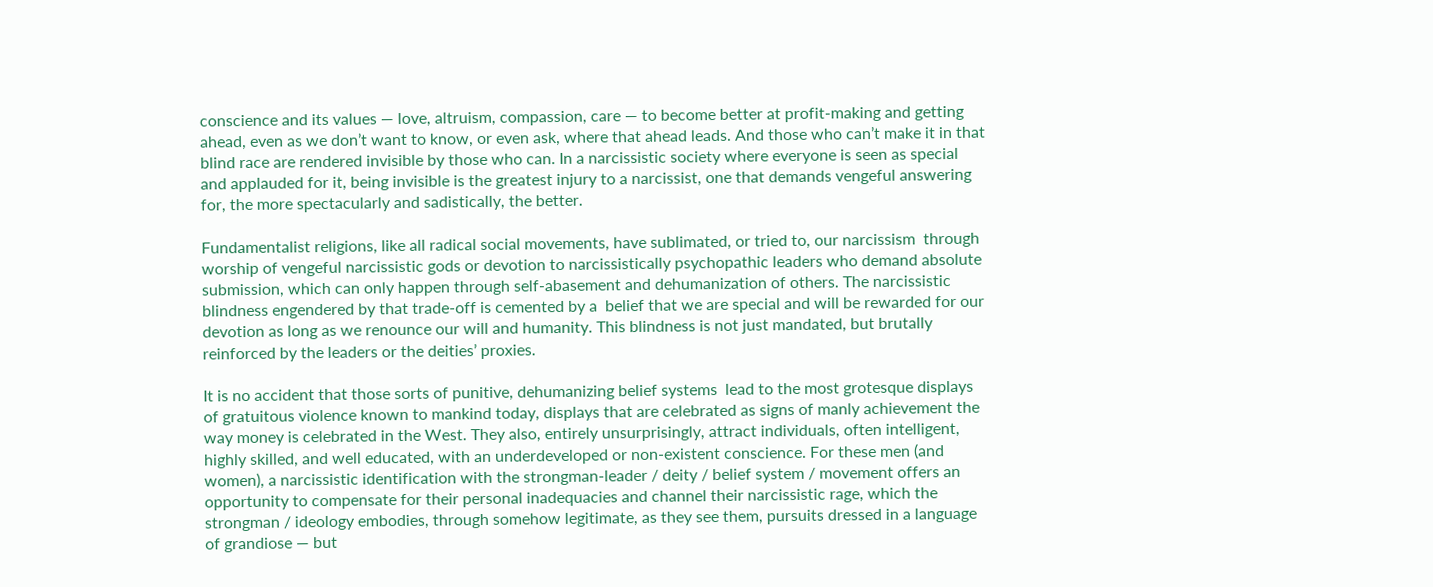conscience and its values — love, altruism, compassion, care — to become better at profit-making and getting ahead, even as we don’t want to know, or even ask, where that ahead leads. And those who can’t make it in that blind race are rendered invisible by those who can. In a narcissistic society where everyone is seen as special and applauded for it, being invisible is the greatest injury to a narcissist, one that demands vengeful answering for, the more spectacularly and sadistically, the better.

Fundamentalist religions, like all radical social movements, have sublimated, or tried to, our narcissism  through worship of vengeful narcissistic gods or devotion to narcissistically psychopathic leaders who demand absolute submission, which can only happen through self-abasement and dehumanization of others. The narcissistic blindness engendered by that trade-off is cemented by a  belief that we are special and will be rewarded for our devotion as long as we renounce our will and humanity. This blindness is not just mandated, but brutally reinforced by the leaders or the deities’ proxies.

It is no accident that those sorts of punitive, dehumanizing belief systems  lead to the most grotesque displays of gratuitous violence known to mankind today, displays that are celebrated as signs of manly achievement the way money is celebrated in the West. They also, entirely unsurprisingly, attract individuals, often intelligent, highly skilled, and well educated, with an underdeveloped or non-existent conscience. For these men (and women), a narcissistic identification with the strongman-leader / deity / belief system / movement offers an opportunity to compensate for their personal inadequacies and channel their narcissistic rage, which the strongman / ideology embodies, through somehow legitimate, as they see them, pursuits dressed in a language of grandiose — but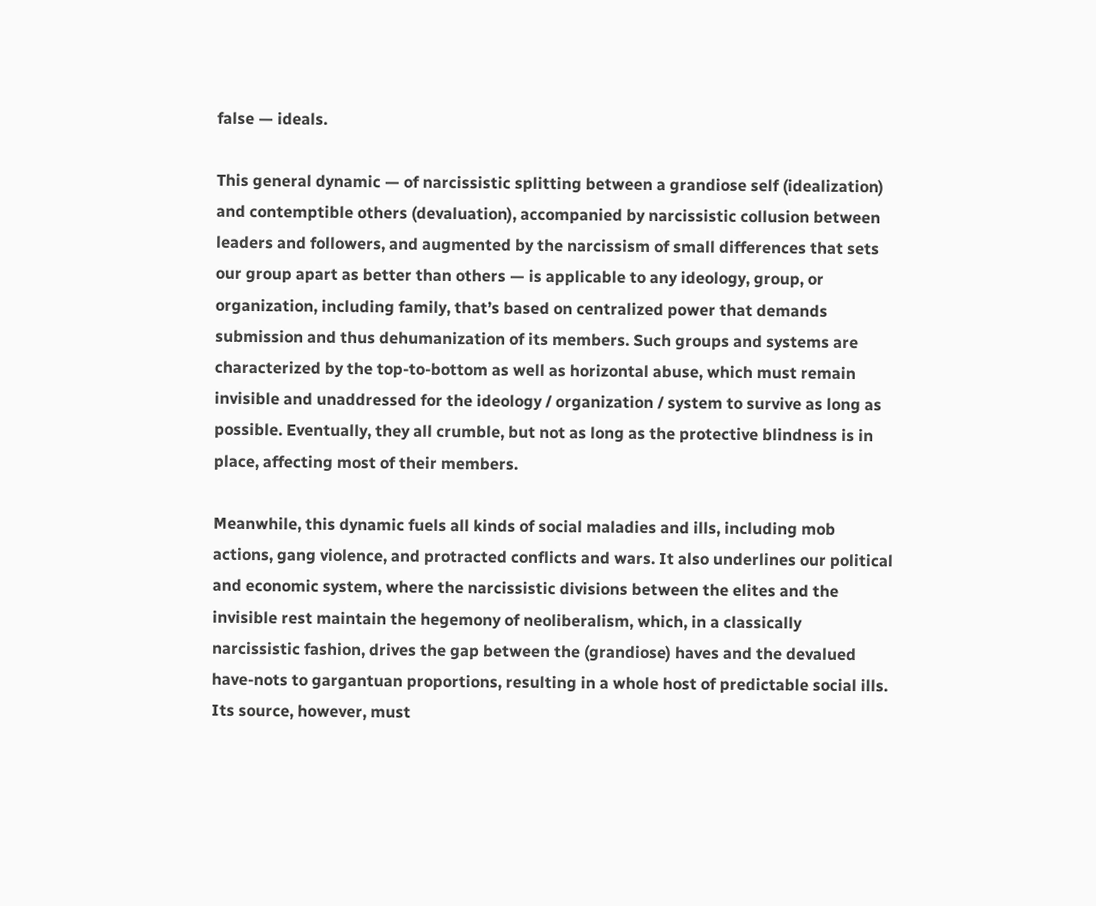false — ideals.

This general dynamic — of narcissistic splitting between a grandiose self (idealization) and contemptible others (devaluation), accompanied by narcissistic collusion between leaders and followers, and augmented by the narcissism of small differences that sets our group apart as better than others — is applicable to any ideology, group, or organization, including family, that’s based on centralized power that demands submission and thus dehumanization of its members. Such groups and systems are characterized by the top-to-bottom as well as horizontal abuse, which must remain invisible and unaddressed for the ideology / organization / system to survive as long as possible. Eventually, they all crumble, but not as long as the protective blindness is in place, affecting most of their members.

Meanwhile, this dynamic fuels all kinds of social maladies and ills, including mob actions, gang violence, and protracted conflicts and wars. It also underlines our political and economic system, where the narcissistic divisions between the elites and the invisible rest maintain the hegemony of neoliberalism, which, in a classically narcissistic fashion, drives the gap between the (grandiose) haves and the devalued have-nots to gargantuan proportions, resulting in a whole host of predictable social ills. Its source, however, must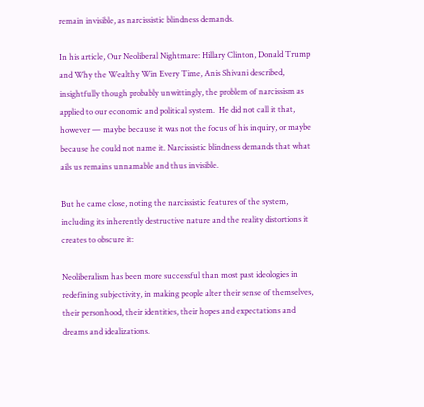remain invisible, as narcissistic blindness demands.

In his article, Our Neoliberal Nightmare: Hillary Clinton, Donald Trump and Why the Wealthy Win Every Time, Anis Shivani described, insightfully though probably unwittingly, the problem of narcissism as applied to our economic and political system.  He did not call it that, however — maybe because it was not the focus of his inquiry, or maybe because he could not name it. Narcissistic blindness demands that what ails us remains unnamable and thus invisible.

But he came close, noting the narcissistic features of the system, including its inherently destructive nature and the reality distortions it creates to obscure it:

Neoliberalism has been more successful than most past ideologies in redefining subjectivity, in making people alter their sense of themselves, their personhood, their identities, their hopes and expectations and dreams and idealizations.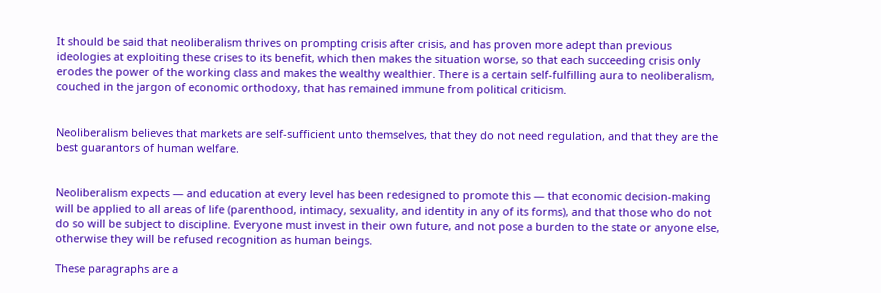It should be said that neoliberalism thrives on prompting crisis after crisis, and has proven more adept than previous ideologies at exploiting these crises to its benefit, which then makes the situation worse, so that each succeeding crisis only erodes the power of the working class and makes the wealthy wealthier. There is a certain self-fulfilling aura to neoliberalism, couched in the jargon of economic orthodoxy, that has remained immune from political criticism.


Neoliberalism believes that markets are self-sufficient unto themselves, that they do not need regulation, and that they are the best guarantors of human welfare.


Neoliberalism expects — and education at every level has been redesigned to promote this — that economic decision-making will be applied to all areas of life (parenthood, intimacy, sexuality, and identity in any of its forms), and that those who do not do so will be subject to discipline. Everyone must invest in their own future, and not pose a burden to the state or anyone else, otherwise they will be refused recognition as human beings.

These paragraphs are a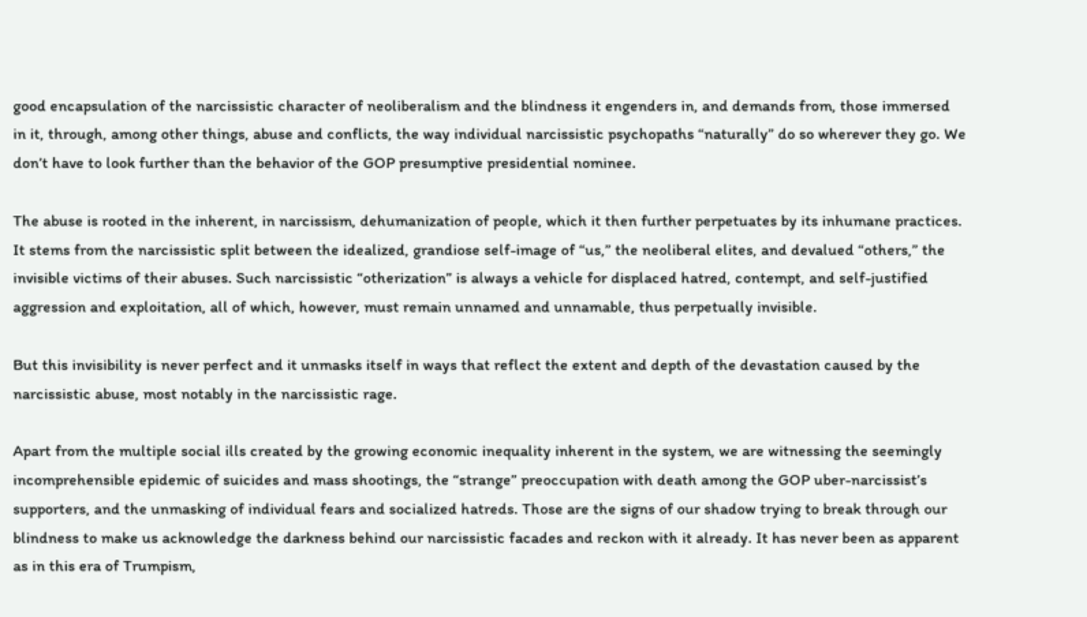good encapsulation of the narcissistic character of neoliberalism and the blindness it engenders in, and demands from, those immersed in it, through, among other things, abuse and conflicts, the way individual narcissistic psychopaths “naturally” do so wherever they go. We don’t have to look further than the behavior of the GOP presumptive presidential nominee.

The abuse is rooted in the inherent, in narcissism, dehumanization of people, which it then further perpetuates by its inhumane practices. It stems from the narcissistic split between the idealized, grandiose self-image of “us,” the neoliberal elites, and devalued “others,” the invisible victims of their abuses. Such narcissistic “otherization” is always a vehicle for displaced hatred, contempt, and self-justified aggression and exploitation, all of which, however, must remain unnamed and unnamable, thus perpetually invisible.

But this invisibility is never perfect and it unmasks itself in ways that reflect the extent and depth of the devastation caused by the narcissistic abuse, most notably in the narcissistic rage.

Apart from the multiple social ills created by the growing economic inequality inherent in the system, we are witnessing the seemingly incomprehensible epidemic of suicides and mass shootings, the “strange” preoccupation with death among the GOP uber-narcissist’s supporters, and the unmasking of individual fears and socialized hatreds. Those are the signs of our shadow trying to break through our blindness to make us acknowledge the darkness behind our narcissistic facades and reckon with it already. It has never been as apparent as in this era of Trumpism,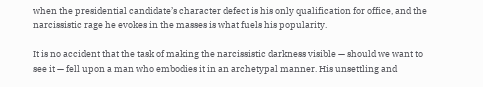when the presidential candidate’s character defect is his only qualification for office, and the narcissistic rage he evokes in the masses is what fuels his popularity.

It is no accident that the task of making the narcissistic darkness visible — should we want to see it — fell upon a man who embodies it in an archetypal manner. His unsettling and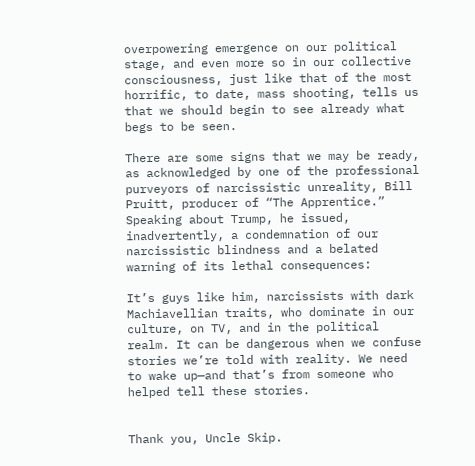overpowering emergence on our political stage, and even more so in our collective consciousness, just like that of the most horrific, to date, mass shooting, tells us that we should begin to see already what begs to be seen.

There are some signs that we may be ready, as acknowledged by one of the professional purveyors of narcissistic unreality, Bill Pruitt, producer of “The Apprentice.” Speaking about Trump, he issued, inadvertently, a condemnation of our narcissistic blindness and a belated warning of its lethal consequences:

It’s guys like him, narcissists with dark Machiavellian traits, who dominate in our culture, on TV, and in the political realm. It can be dangerous when we confuse stories we’re told with reality. We need to wake up—and that’s from someone who helped tell these stories.


Thank you, Uncle Skip.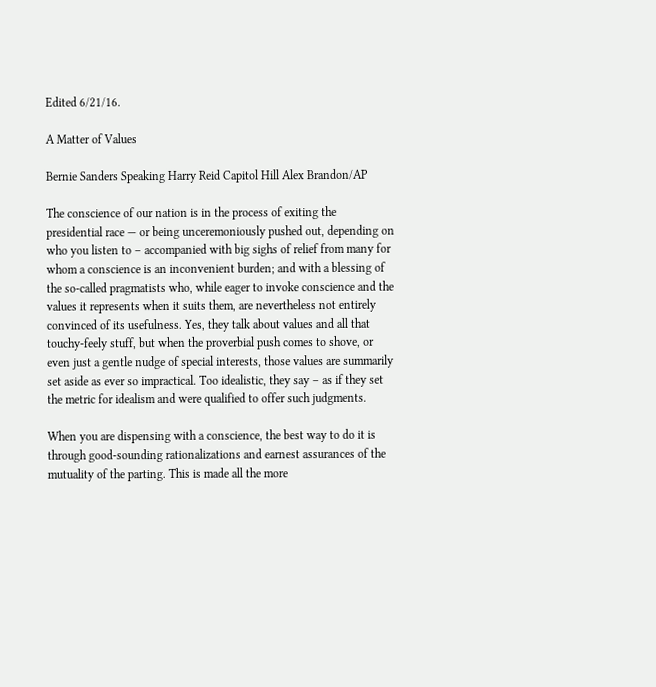Edited 6/21/16.

A Matter of Values

Bernie Sanders Speaking Harry Reid Capitol Hill Alex Brandon/AP

The conscience of our nation is in the process of exiting the presidential race — or being unceremoniously pushed out, depending on who you listen to – accompanied with big sighs of relief from many for whom a conscience is an inconvenient burden; and with a blessing of the so-called pragmatists who, while eager to invoke conscience and the values it represents when it suits them, are nevertheless not entirely convinced of its usefulness. Yes, they talk about values and all that touchy-feely stuff, but when the proverbial push comes to shove, or even just a gentle nudge of special interests, those values are summarily set aside as ever so impractical. Too idealistic, they say – as if they set the metric for idealism and were qualified to offer such judgments.

When you are dispensing with a conscience, the best way to do it is through good-sounding rationalizations and earnest assurances of the mutuality of the parting. This is made all the more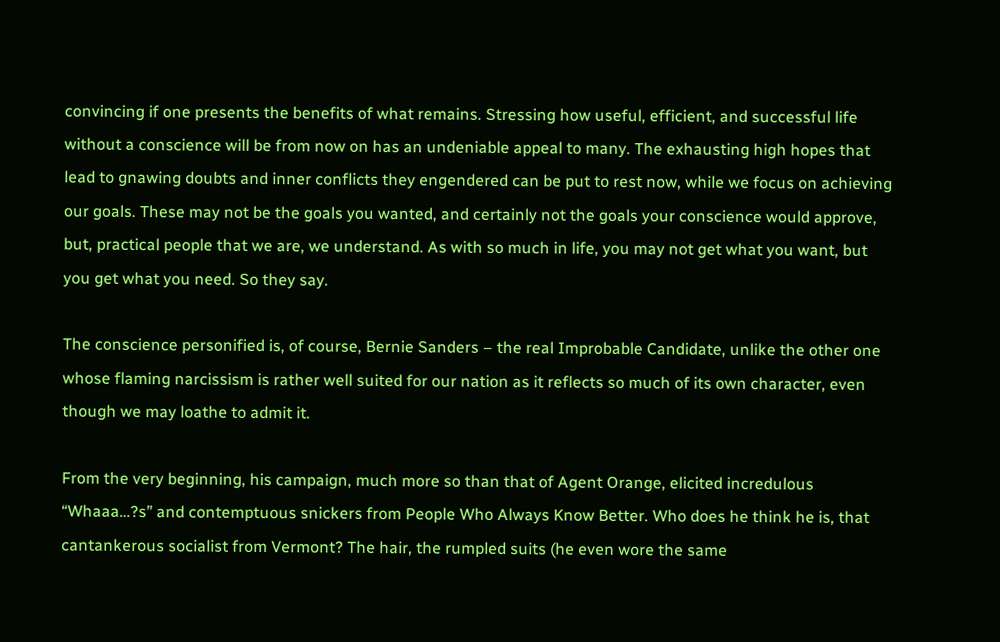convincing if one presents the benefits of what remains. Stressing how useful, efficient, and successful life without a conscience will be from now on has an undeniable appeal to many. The exhausting high hopes that lead to gnawing doubts and inner conflicts they engendered can be put to rest now, while we focus on achieving our goals. These may not be the goals you wanted, and certainly not the goals your conscience would approve, but, practical people that we are, we understand. As with so much in life, you may not get what you want, but you get what you need. So they say.

The conscience personified is, of course, Bernie Sanders – the real Improbable Candidate, unlike the other one whose flaming narcissism is rather well suited for our nation as it reflects so much of its own character, even though we may loathe to admit it.

From the very beginning, his campaign, much more so than that of Agent Orange, elicited incredulous “Whaaa…?s” and contemptuous snickers from People Who Always Know Better. Who does he think he is, that cantankerous socialist from Vermont? The hair, the rumpled suits (he even wore the same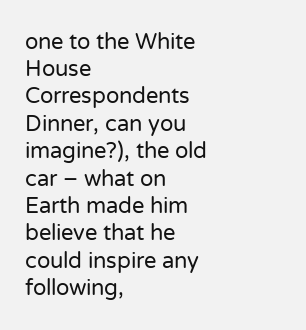one to the White House Correspondents Dinner, can you imagine?), the old car – what on Earth made him believe that he could inspire any following,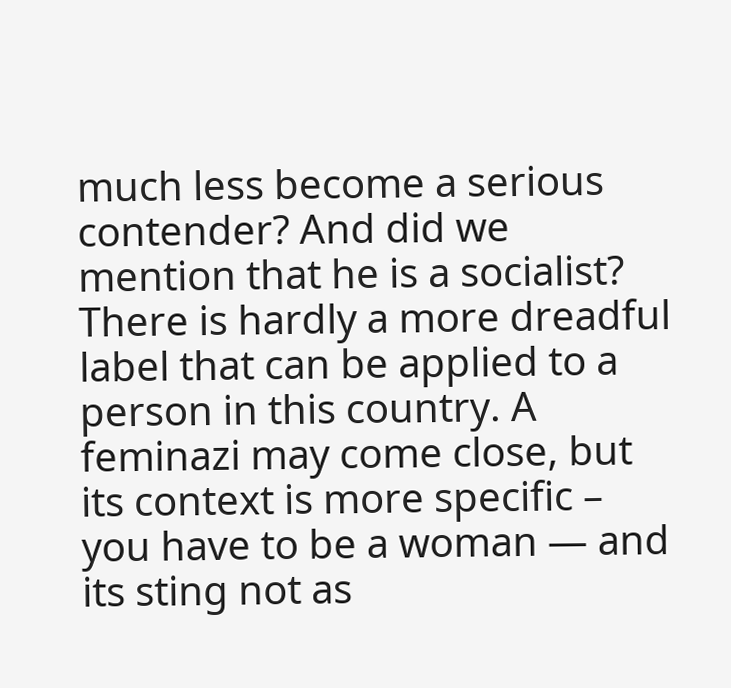much less become a serious contender? And did we mention that he is a socialist? There is hardly a more dreadful label that can be applied to a person in this country. A feminazi may come close, but its context is more specific – you have to be a woman — and its sting not as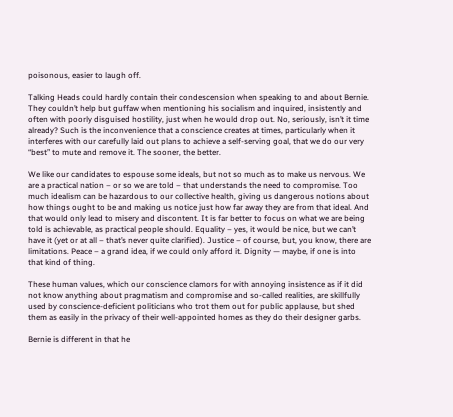poisonous, easier to laugh off.

Talking Heads could hardly contain their condescension when speaking to and about Bernie. They couldn’t help but guffaw when mentioning his socialism and inquired, insistently and often with poorly disguised hostility, just when he would drop out. No, seriously, isn’t it time already? Such is the inconvenience that a conscience creates at times, particularly when it interferes with our carefully laid out plans to achieve a self-serving goal, that we do our very “best” to mute and remove it. The sooner, the better.

We like our candidates to espouse some ideals, but not so much as to make us nervous. We are a practical nation – or so we are told – that understands the need to compromise. Too much idealism can be hazardous to our collective health, giving us dangerous notions about how things ought to be and making us notice just how far away they are from that ideal. And that would only lead to misery and discontent. It is far better to focus on what we are being told is achievable, as practical people should. Equality – yes, it would be nice, but we can’t have it (yet or at all – that’s never quite clarified). Justice – of course, but, you know, there are limitations. Peace – a grand idea, if we could only afford it. Dignity — maybe, if one is into that kind of thing.

These human values, which our conscience clamors for with annoying insistence as if it did not know anything about pragmatism and compromise and so-called realities, are skillfully used by conscience-deficient politicians who trot them out for public applause, but shed them as easily in the privacy of their well-appointed homes as they do their designer garbs.

Bernie is different in that he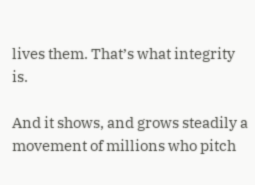lives them. That’s what integrity is.

And it shows, and grows steadily a movement of millions who pitch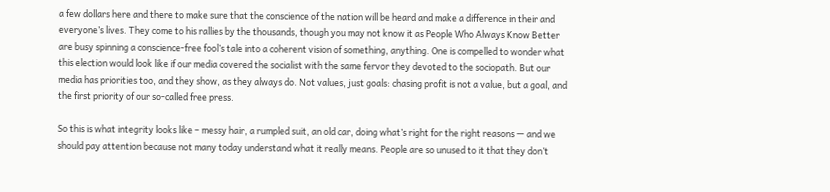a few dollars here and there to make sure that the conscience of the nation will be heard and make a difference in their and everyone’s lives. They come to his rallies by the thousands, though you may not know it as People Who Always Know Better are busy spinning a conscience-free fool’s tale into a coherent vision of something, anything. One is compelled to wonder what this election would look like if our media covered the socialist with the same fervor they devoted to the sociopath. But our media has priorities too, and they show, as they always do. Not values, just goals: chasing profit is not a value, but a goal, and the first priority of our so-called free press.

So this is what integrity looks like – messy hair, a rumpled suit, an old car, doing what’s right for the right reasons — and we should pay attention because not many today understand what it really means. People are so unused to it that they don’t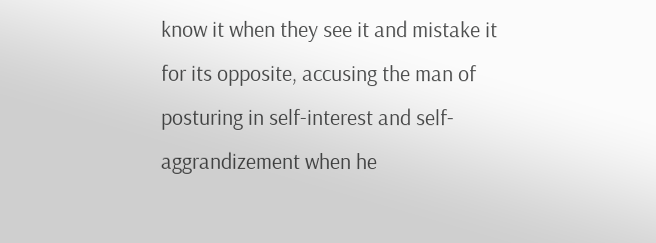know it when they see it and mistake it for its opposite, accusing the man of posturing in self-interest and self-aggrandizement when he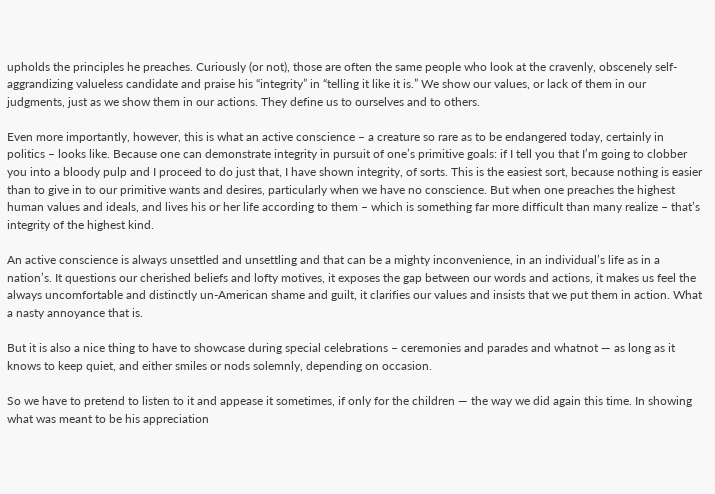upholds the principles he preaches. Curiously (or not), those are often the same people who look at the cravenly, obscenely self-aggrandizing valueless candidate and praise his “integrity” in “telling it like it is.” We show our values, or lack of them in our judgments, just as we show them in our actions. They define us to ourselves and to others.

Even more importantly, however, this is what an active conscience – a creature so rare as to be endangered today, certainly in politics – looks like. Because one can demonstrate integrity in pursuit of one’s primitive goals: if I tell you that I’m going to clobber you into a bloody pulp and I proceed to do just that, I have shown integrity, of sorts. This is the easiest sort, because nothing is easier than to give in to our primitive wants and desires, particularly when we have no conscience. But when one preaches the highest human values and ideals, and lives his or her life according to them – which is something far more difficult than many realize – that’s integrity of the highest kind.

An active conscience is always unsettled and unsettling and that can be a mighty inconvenience, in an individual’s life as in a nation’s. It questions our cherished beliefs and lofty motives, it exposes the gap between our words and actions, it makes us feel the always uncomfortable and distinctly un-American shame and guilt, it clarifies our values and insists that we put them in action. What a nasty annoyance that is.

But it is also a nice thing to have to showcase during special celebrations – ceremonies and parades and whatnot — as long as it knows to keep quiet, and either smiles or nods solemnly, depending on occasion.

So we have to pretend to listen to it and appease it sometimes, if only for the children — the way we did again this time. In showing what was meant to be his appreciation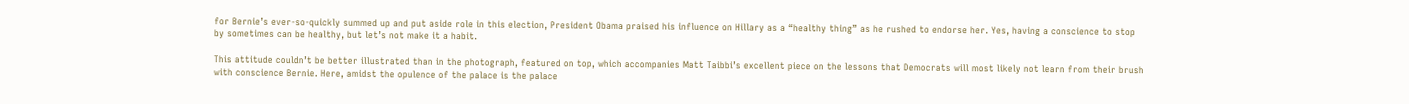for Bernie’s ever-so-quickly summed up and put aside role in this election, President Obama praised his influence on Hillary as a “healthy thing” as he rushed to endorse her. Yes, having a conscience to stop by sometimes can be healthy, but let’s not make it a habit.

This attitude couldn’t be better illustrated than in the photograph, featured on top, which accompanies Matt Taibbi’s excellent piece on the lessons that Democrats will most likely not learn from their brush with conscience Bernie. Here, amidst the opulence of the palace is the palace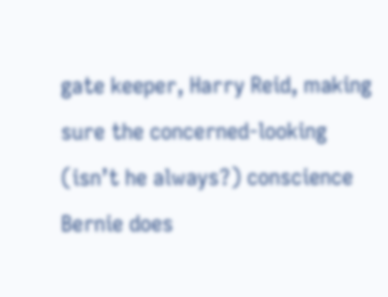gate keeper, Harry Reid, making sure the concerned-looking (isn’t he always?) conscience Bernie does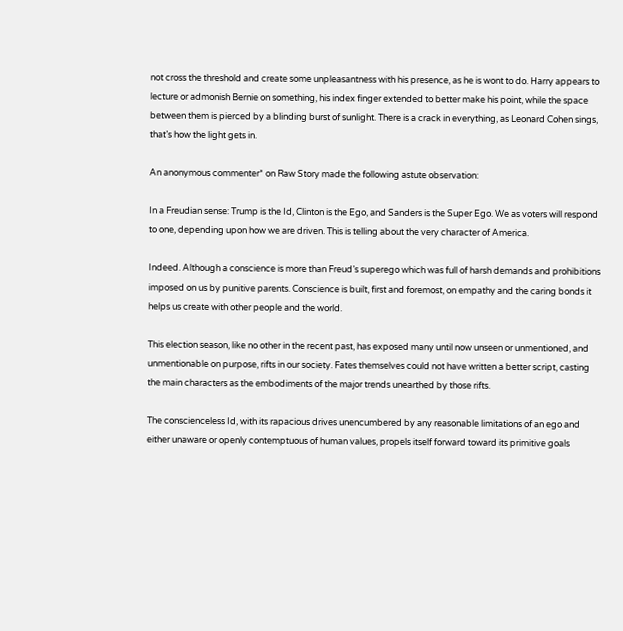not cross the threshold and create some unpleasantness with his presence, as he is wont to do. Harry appears to lecture or admonish Bernie on something, his index finger extended to better make his point, while the space between them is pierced by a blinding burst of sunlight. There is a crack in everything, as Leonard Cohen sings, that’s how the light gets in.

An anonymous commenter* on Raw Story made the following astute observation:

In a Freudian sense: Trump is the Id, Clinton is the Ego, and Sanders is the Super Ego. We as voters will respond to one, depending upon how we are driven. This is telling about the very character of America.

Indeed. Although a conscience is more than Freud’s superego which was full of harsh demands and prohibitions imposed on us by punitive parents. Conscience is built, first and foremost, on empathy and the caring bonds it helps us create with other people and the world.

This election season, like no other in the recent past, has exposed many until now unseen or unmentioned, and unmentionable on purpose, rifts in our society. Fates themselves could not have written a better script, casting the main characters as the embodiments of the major trends unearthed by those rifts.

The conscienceless Id, with its rapacious drives unencumbered by any reasonable limitations of an ego and either unaware or openly contemptuous of human values, propels itself forward toward its primitive goals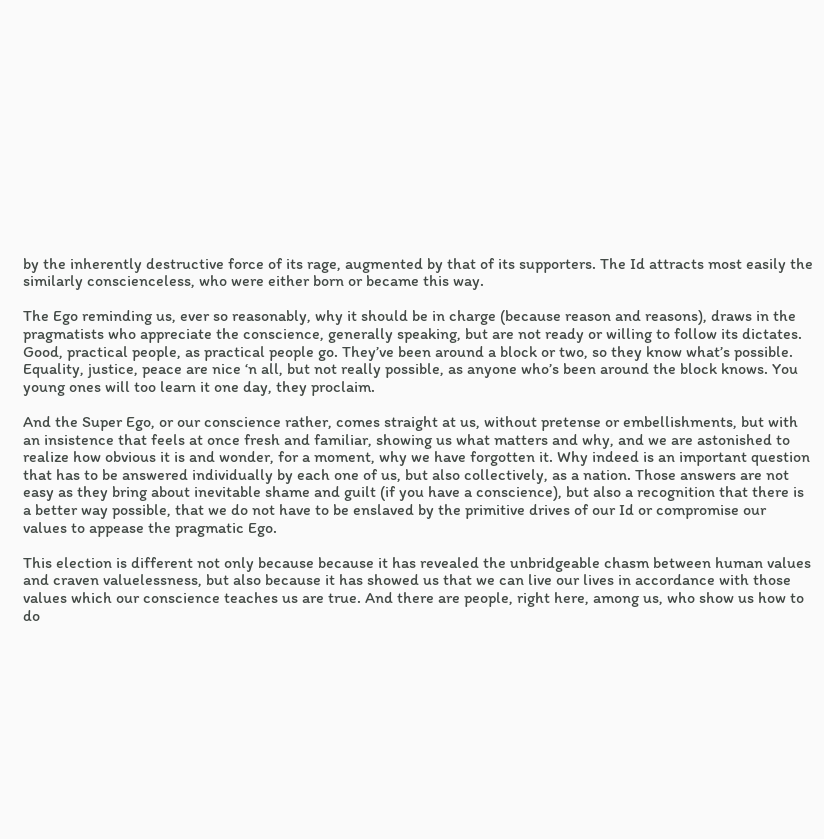by the inherently destructive force of its rage, augmented by that of its supporters. The Id attracts most easily the similarly conscienceless, who were either born or became this way.

The Ego reminding us, ever so reasonably, why it should be in charge (because reason and reasons), draws in the pragmatists who appreciate the conscience, generally speaking, but are not ready or willing to follow its dictates. Good, practical people, as practical people go. They’ve been around a block or two, so they know what’s possible. Equality, justice, peace are nice ‘n all, but not really possible, as anyone who’s been around the block knows. You young ones will too learn it one day, they proclaim.

And the Super Ego, or our conscience rather, comes straight at us, without pretense or embellishments, but with an insistence that feels at once fresh and familiar, showing us what matters and why, and we are astonished to realize how obvious it is and wonder, for a moment, why we have forgotten it. Why indeed is an important question that has to be answered individually by each one of us, but also collectively, as a nation. Those answers are not easy as they bring about inevitable shame and guilt (if you have a conscience), but also a recognition that there is a better way possible, that we do not have to be enslaved by the primitive drives of our Id or compromise our values to appease the pragmatic Ego.

This election is different not only because because it has revealed the unbridgeable chasm between human values and craven valuelessness, but also because it has showed us that we can live our lives in accordance with those values which our conscience teaches us are true. And there are people, right here, among us, who show us how to do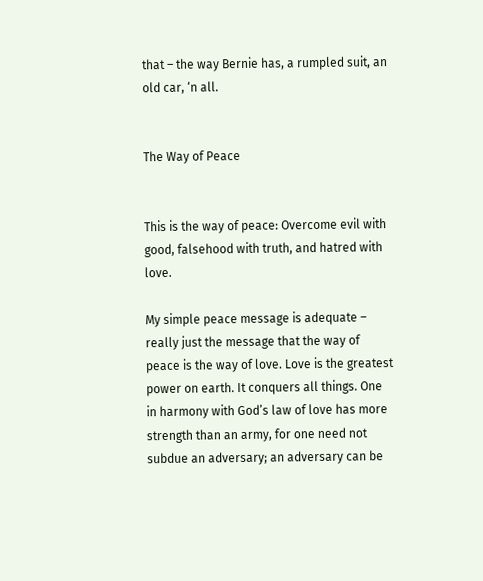that – the way Bernie has, a rumpled suit, an old car, ‘n all.


The Way of Peace


This is the way of peace: Overcome evil with good, falsehood with truth, and hatred with love.

My simple peace message is adequate – really just the message that the way of peace is the way of love. Love is the greatest power on earth. It conquers all things. One in harmony with God’s law of love has more strength than an army, for one need not subdue an adversary; an adversary can be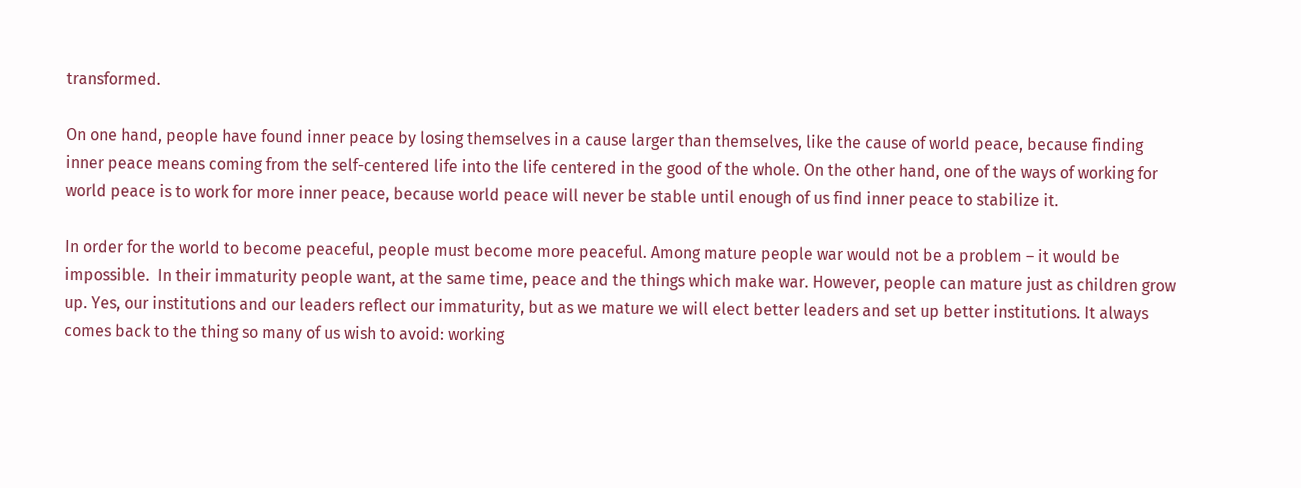transformed.

On one hand, people have found inner peace by losing themselves in a cause larger than themselves, like the cause of world peace, because finding inner peace means coming from the self-centered life into the life centered in the good of the whole. On the other hand, one of the ways of working for world peace is to work for more inner peace, because world peace will never be stable until enough of us find inner peace to stabilize it.

In order for the world to become peaceful, people must become more peaceful. Among mature people war would not be a problem – it would be impossible.  In their immaturity people want, at the same time, peace and the things which make war. However, people can mature just as children grow up. Yes, our institutions and our leaders reflect our immaturity, but as we mature we will elect better leaders and set up better institutions. It always comes back to the thing so many of us wish to avoid: working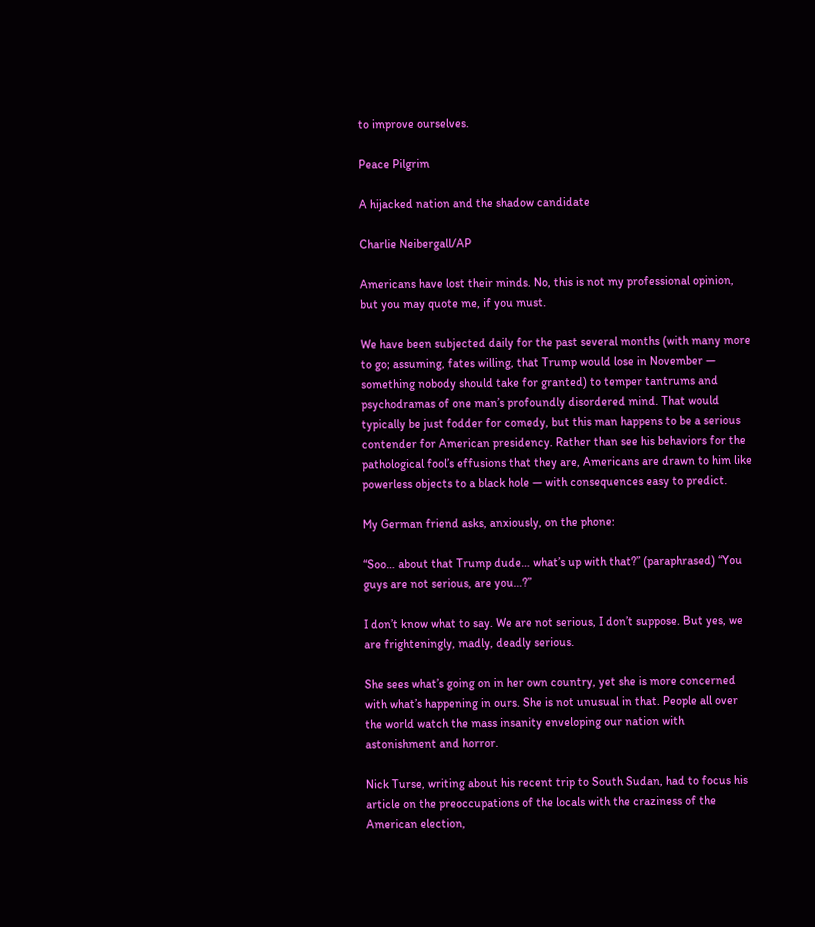to improve ourselves.

Peace Pilgrim

A hijacked nation and the shadow candidate

Charlie Neibergall/AP

Americans have lost their minds. No, this is not my professional opinion, but you may quote me, if you must.

We have been subjected daily for the past several months (with many more to go; assuming, fates willing, that Trump would lose in November — something nobody should take for granted) to temper tantrums and psychodramas of one man’s profoundly disordered mind. That would typically be just fodder for comedy, but this man happens to be a serious contender for American presidency. Rather than see his behaviors for the pathological fool’s effusions that they are, Americans are drawn to him like powerless objects to a black hole — with consequences easy to predict.

My German friend asks, anxiously, on the phone:

“Soo… about that Trump dude… what’s up with that?” (paraphrased) “You guys are not serious, are you…?”

I don’t know what to say. We are not serious, I don’t suppose. But yes, we are frighteningly, madly, deadly serious.

She sees what’s going on in her own country, yet she is more concerned with what’s happening in ours. She is not unusual in that. People all over the world watch the mass insanity enveloping our nation with astonishment and horror.

Nick Turse, writing about his recent trip to South Sudan, had to focus his article on the preoccupations of the locals with the craziness of the American election,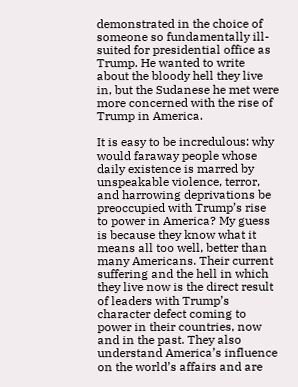demonstrated in the choice of someone so fundamentally ill-suited for presidential office as Trump. He wanted to write about the bloody hell they live in, but the Sudanese he met were more concerned with the rise of Trump in America.

It is easy to be incredulous: why would faraway people whose daily existence is marred by unspeakable violence, terror, and harrowing deprivations be preoccupied with Trump’s rise to power in America? My guess is because they know what it means all too well, better than many Americans. Their current suffering and the hell in which they live now is the direct result of leaders with Trump’s character defect coming to power in their countries, now and in the past. They also understand America’s influence on the world’s affairs and are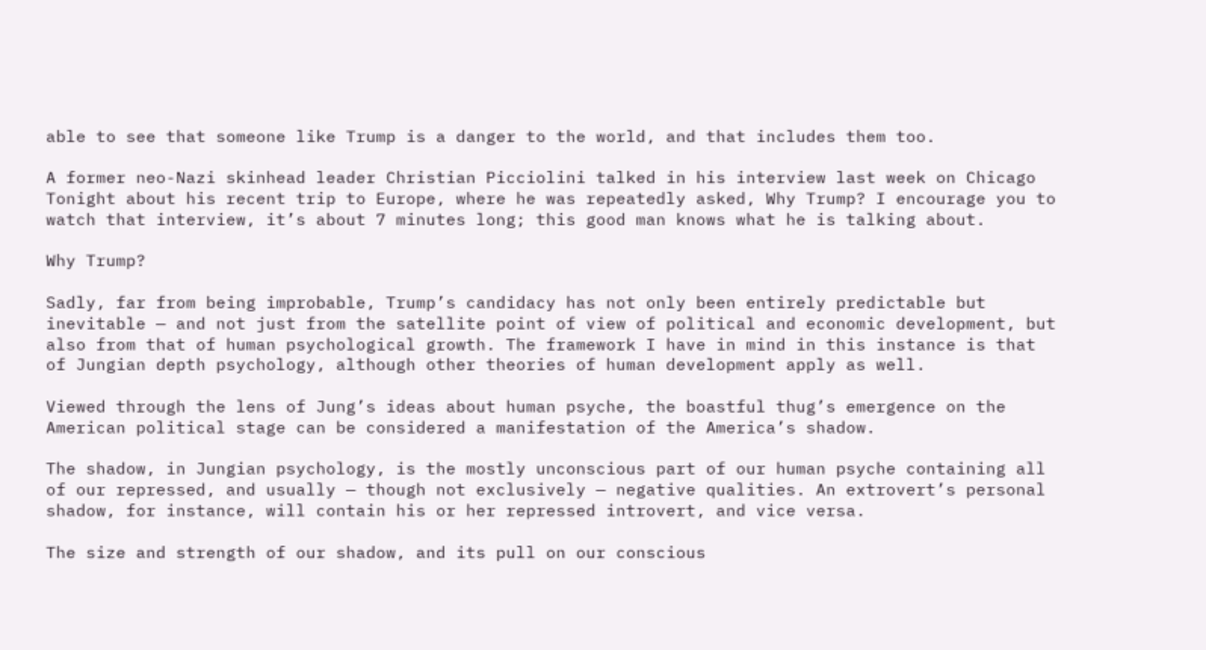able to see that someone like Trump is a danger to the world, and that includes them too.

A former neo-Nazi skinhead leader Christian Picciolini talked in his interview last week on Chicago Tonight about his recent trip to Europe, where he was repeatedly asked, Why Trump? I encourage you to watch that interview, it’s about 7 minutes long; this good man knows what he is talking about.

Why Trump?

Sadly, far from being improbable, Trump’s candidacy has not only been entirely predictable but inevitable — and not just from the satellite point of view of political and economic development, but also from that of human psychological growth. The framework I have in mind in this instance is that of Jungian depth psychology, although other theories of human development apply as well.

Viewed through the lens of Jung’s ideas about human psyche, the boastful thug’s emergence on the American political stage can be considered a manifestation of the America’s shadow.

The shadow, in Jungian psychology, is the mostly unconscious part of our human psyche containing all of our repressed, and usually — though not exclusively — negative qualities. An extrovert’s personal shadow, for instance, will contain his or her repressed introvert, and vice versa.

The size and strength of our shadow, and its pull on our conscious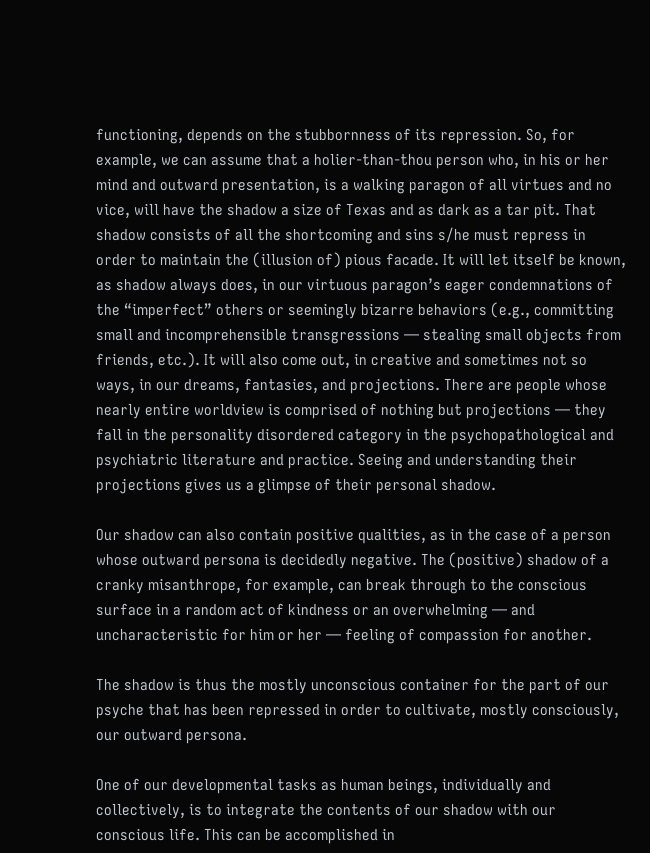functioning, depends on the stubbornness of its repression. So, for example, we can assume that a holier-than-thou person who, in his or her mind and outward presentation, is a walking paragon of all virtues and no vice, will have the shadow a size of Texas and as dark as a tar pit. That shadow consists of all the shortcoming and sins s/he must repress in order to maintain the (illusion of) pious facade. It will let itself be known, as shadow always does, in our virtuous paragon’s eager condemnations of the “imperfect” others or seemingly bizarre behaviors (e.g., committing small and incomprehensible transgressions — stealing small objects from friends, etc.). It will also come out, in creative and sometimes not so ways, in our dreams, fantasies, and projections. There are people whose nearly entire worldview is comprised of nothing but projections — they fall in the personality disordered category in the psychopathological and psychiatric literature and practice. Seeing and understanding their projections gives us a glimpse of their personal shadow.

Our shadow can also contain positive qualities, as in the case of a person whose outward persona is decidedly negative. The (positive) shadow of a cranky misanthrope, for example, can break through to the conscious surface in a random act of kindness or an overwhelming — and uncharacteristic for him or her — feeling of compassion for another.

The shadow is thus the mostly unconscious container for the part of our psyche that has been repressed in order to cultivate, mostly consciously, our outward persona.

One of our developmental tasks as human beings, individually and collectively, is to integrate the contents of our shadow with our conscious life. This can be accomplished in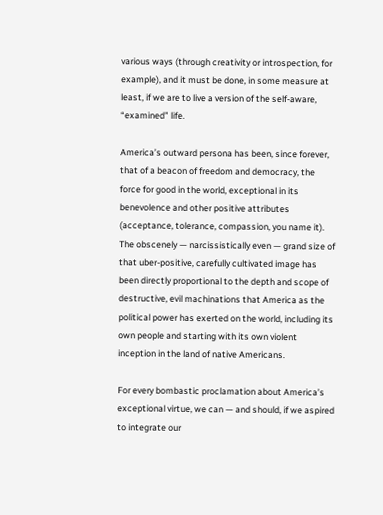various ways (through creativity or introspection, for example), and it must be done, in some measure at least, if we are to live a version of the self-aware, “examined” life.

America’s outward persona has been, since forever, that of a beacon of freedom and democracy, the force for good in the world, exceptional in its benevolence and other positive attributes (acceptance, tolerance, compassion, you name it). The obscenely — narcissistically even — grand size of that uber-positive, carefully cultivated image has been directly proportional to the depth and scope of destructive, evil machinations that America as the political power has exerted on the world, including its own people and starting with its own violent inception in the land of native Americans.

For every bombastic proclamation about America’s exceptional virtue, we can — and should, if we aspired to integrate our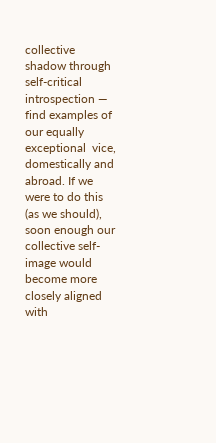collective shadow through self-critical introspection — find examples of our equally exceptional  vice, domestically and abroad. If we were to do this (as we should), soon enough our collective self-image would become more closely aligned with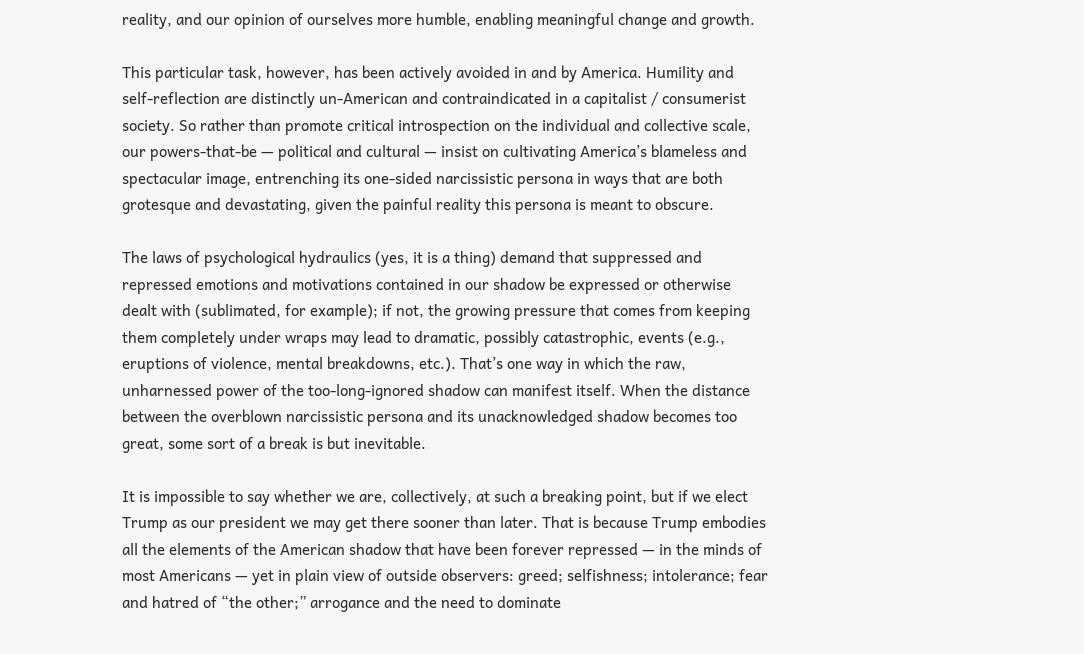reality, and our opinion of ourselves more humble, enabling meaningful change and growth.

This particular task, however, has been actively avoided in and by America. Humility and self-reflection are distinctly un-American and contraindicated in a capitalist / consumerist society. So rather than promote critical introspection on the individual and collective scale, our powers-that-be — political and cultural — insist on cultivating America’s blameless and spectacular image, entrenching its one-sided narcissistic persona in ways that are both grotesque and devastating, given the painful reality this persona is meant to obscure.

The laws of psychological hydraulics (yes, it is a thing) demand that suppressed and repressed emotions and motivations contained in our shadow be expressed or otherwise dealt with (sublimated, for example); if not, the growing pressure that comes from keeping them completely under wraps may lead to dramatic, possibly catastrophic, events (e.g., eruptions of violence, mental breakdowns, etc.). That’s one way in which the raw, unharnessed power of the too-long-ignored shadow can manifest itself. When the distance between the overblown narcissistic persona and its unacknowledged shadow becomes too great, some sort of a break is but inevitable.

It is impossible to say whether we are, collectively, at such a breaking point, but if we elect Trump as our president we may get there sooner than later. That is because Trump embodies all the elements of the American shadow that have been forever repressed — in the minds of most Americans — yet in plain view of outside observers: greed; selfishness; intolerance; fear and hatred of “the other;” arrogance and the need to dominate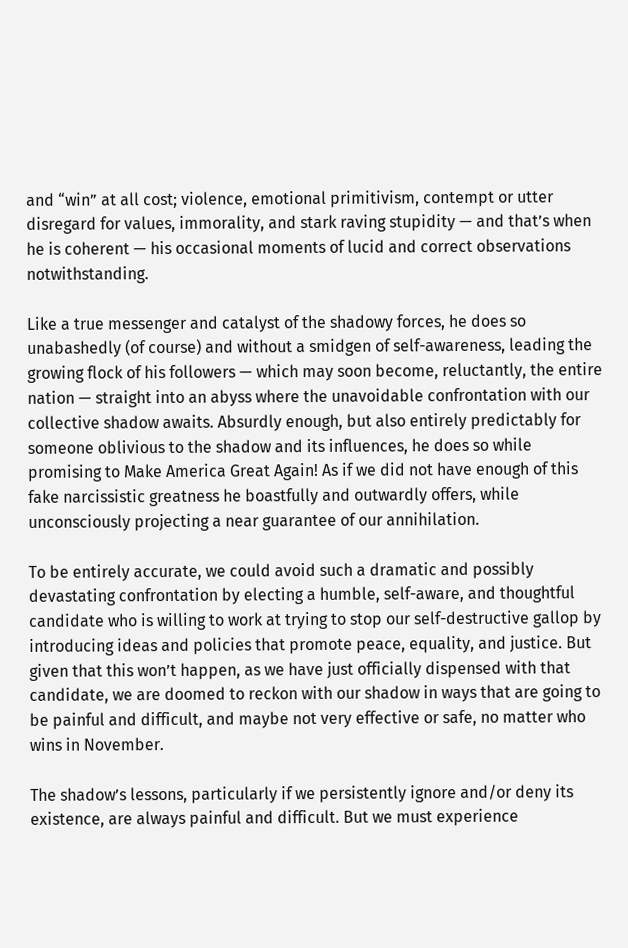and “win” at all cost; violence, emotional primitivism, contempt or utter disregard for values, immorality, and stark raving stupidity — and that’s when he is coherent — his occasional moments of lucid and correct observations notwithstanding.

Like a true messenger and catalyst of the shadowy forces, he does so unabashedly (of course) and without a smidgen of self-awareness, leading the growing flock of his followers — which may soon become, reluctantly, the entire nation — straight into an abyss where the unavoidable confrontation with our collective shadow awaits. Absurdly enough, but also entirely predictably for someone oblivious to the shadow and its influences, he does so while promising to Make America Great Again! As if we did not have enough of this fake narcissistic greatness he boastfully and outwardly offers, while unconsciously projecting a near guarantee of our annihilation.

To be entirely accurate, we could avoid such a dramatic and possibly devastating confrontation by electing a humble, self-aware, and thoughtful candidate who is willing to work at trying to stop our self-destructive gallop by introducing ideas and policies that promote peace, equality, and justice. But given that this won’t happen, as we have just officially dispensed with that candidate, we are doomed to reckon with our shadow in ways that are going to be painful and difficult, and maybe not very effective or safe, no matter who wins in November.

The shadow’s lessons, particularly if we persistently ignore and/or deny its existence, are always painful and difficult. But we must experience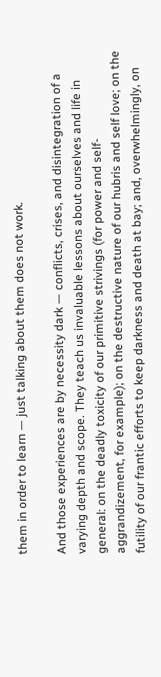them in order to learn — just talking about them does not work.

And those experiences are by necessity dark — conflicts, crises, and disintegration of a varying depth and scope. They teach us invaluable lessons about ourselves and life in general: on the deadly toxicity of our primitive strivings (for power and self-aggrandizement, for example); on the destructive nature of our hubris and self love; on the futility of our frantic efforts to keep darkness and death at bay; and, overwhelmingly, on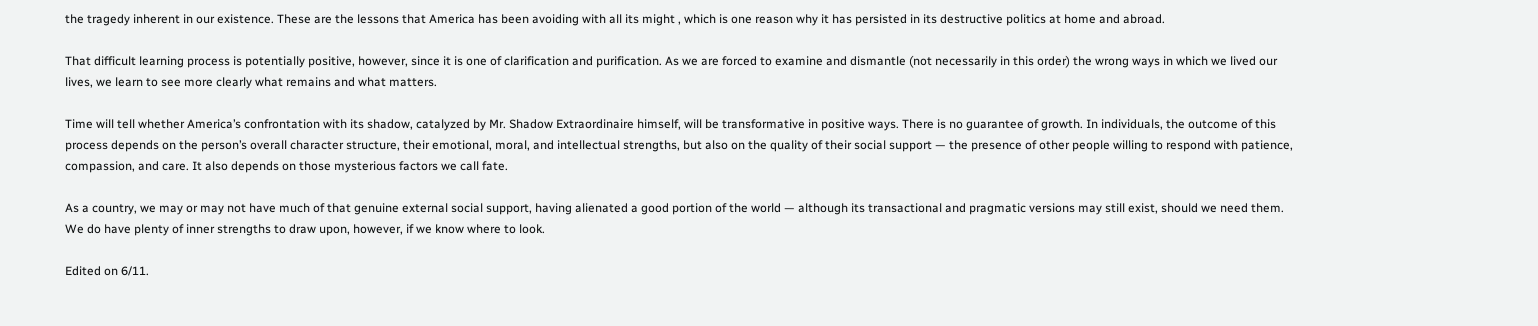the tragedy inherent in our existence. These are the lessons that America has been avoiding with all its might , which is one reason why it has persisted in its destructive politics at home and abroad.

That difficult learning process is potentially positive, however, since it is one of clarification and purification. As we are forced to examine and dismantle (not necessarily in this order) the wrong ways in which we lived our lives, we learn to see more clearly what remains and what matters.

Time will tell whether America’s confrontation with its shadow, catalyzed by Mr. Shadow Extraordinaire himself, will be transformative in positive ways. There is no guarantee of growth. In individuals, the outcome of this process depends on the person’s overall character structure, their emotional, moral, and intellectual strengths, but also on the quality of their social support — the presence of other people willing to respond with patience, compassion, and care. It also depends on those mysterious factors we call fate.

As a country, we may or may not have much of that genuine external social support, having alienated a good portion of the world — although its transactional and pragmatic versions may still exist, should we need them. We do have plenty of inner strengths to draw upon, however, if we know where to look.

Edited on 6/11.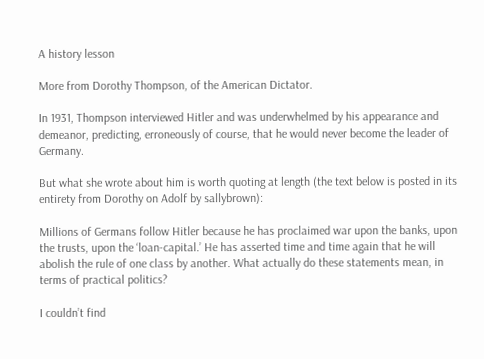A history lesson

More from Dorothy Thompson, of the American Dictator.

In 1931, Thompson interviewed Hitler and was underwhelmed by his appearance and demeanor, predicting, erroneously of course, that he would never become the leader of Germany.

But what she wrote about him is worth quoting at length (the text below is posted in its entirety from Dorothy on Adolf by sallybrown):

Millions of Germans follow Hitler because he has proclaimed war upon the banks, upon the trusts, upon the ‘loan-capital.’ He has asserted time and time again that he will abolish the rule of one class by another. What actually do these statements mean, in terms of practical politics?

I couldn’t find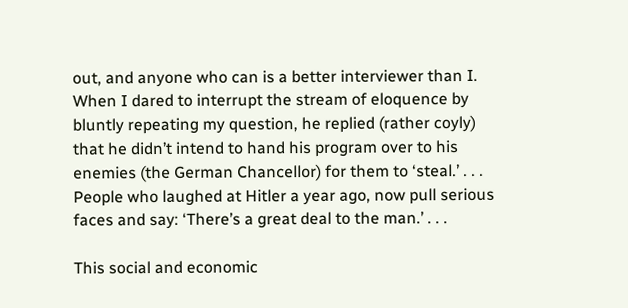out, and anyone who can is a better interviewer than I. When I dared to interrupt the stream of eloquence by bluntly repeating my question, he replied (rather coyly) that he didn’t intend to hand his program over to his enemies (the German Chancellor) for them to ‘steal.’ . . . People who laughed at Hitler a year ago, now pull serious faces and say: ‘There’s a great deal to the man.’ . . .

This social and economic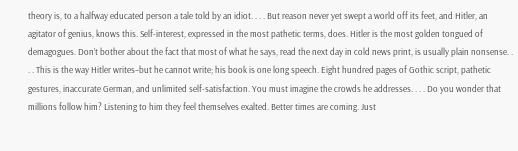theory is, to a halfway educated person a tale told by an idiot. . . . But reason never yet swept a world off its feet, and Hitler, an agitator of genius, knows this. Self-interest, expressed in the most pathetic terms, does. Hitler is the most golden tongued of demagogues. Don’t bother about the fact that most of what he says, read the next day in cold news print, is usually plain nonsense. . . . This is the way Hitler writes–but he cannot write; his book is one long speech. Eight hundred pages of Gothic script, pathetic gestures, inaccurate German, and unlimited self-satisfaction. You must imagine the crowds he addresses. . . . Do you wonder that millions follow him? Listening to him they feel themselves exalted. Better times are coming. Just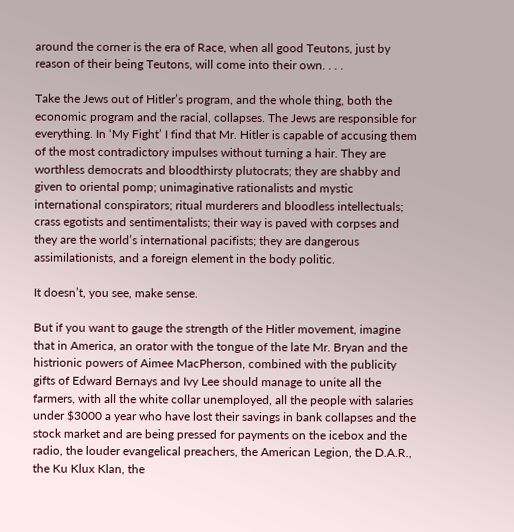around the corner is the era of Race, when all good Teutons, just by reason of their being Teutons, will come into their own. . . .

Take the Jews out of Hitler’s program, and the whole thing, both the economic program and the racial, collapses. The Jews are responsible for everything. In ‘My Fight’ I find that Mr. Hitler is capable of accusing them of the most contradictory impulses without turning a hair. They are worthless democrats and bloodthirsty plutocrats; they are shabby and given to oriental pomp; unimaginative rationalists and mystic international conspirators; ritual murderers and bloodless intellectuals; crass egotists and sentimentalists; their way is paved with corpses and they are the world’s international pacifists; they are dangerous assimilationists, and a foreign element in the body politic.

It doesn’t, you see, make sense.

But if you want to gauge the strength of the Hitler movement, imagine that in America, an orator with the tongue of the late Mr. Bryan and the histrionic powers of Aimee MacPherson, combined with the publicity gifts of Edward Bernays and Ivy Lee should manage to unite all the farmers, with all the white collar unemployed, all the people with salaries under $3000 a year who have lost their savings in bank collapses and the stock market and are being pressed for payments on the icebox and the radio, the louder evangelical preachers, the American Legion, the D.A.R., the Ku Klux Klan, the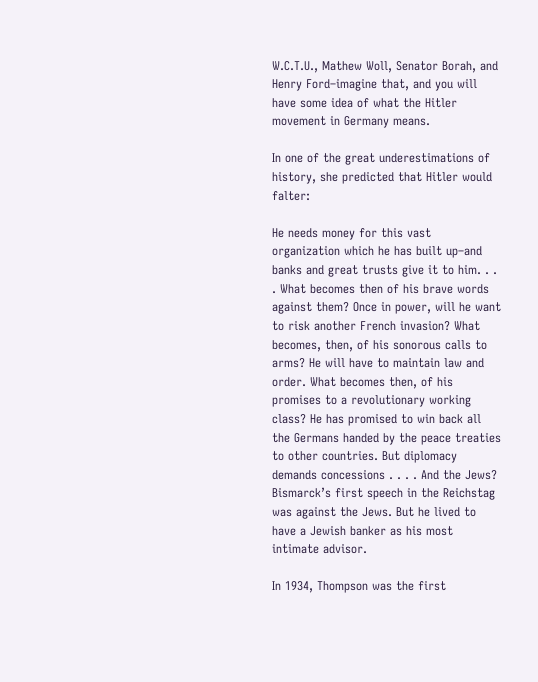W.C.T.U., Mathew Woll, Senator Borah, and Henry Ford–imagine that, and you will have some idea of what the Hitler movement in Germany means.

In one of the great underestimations of history, she predicted that Hitler would falter:

He needs money for this vast organization which he has built up–and banks and great trusts give it to him. . . . What becomes then of his brave words against them? Once in power, will he want to risk another French invasion? What becomes, then, of his sonorous calls to arms? He will have to maintain law and order. What becomes then, of his promises to a revolutionary working class? He has promised to win back all the Germans handed by the peace treaties to other countries. But diplomacy demands concessions . . . . And the Jews? Bismarck’s first speech in the Reichstag was against the Jews. But he lived to have a Jewish banker as his most intimate advisor.

In 1934, Thompson was the first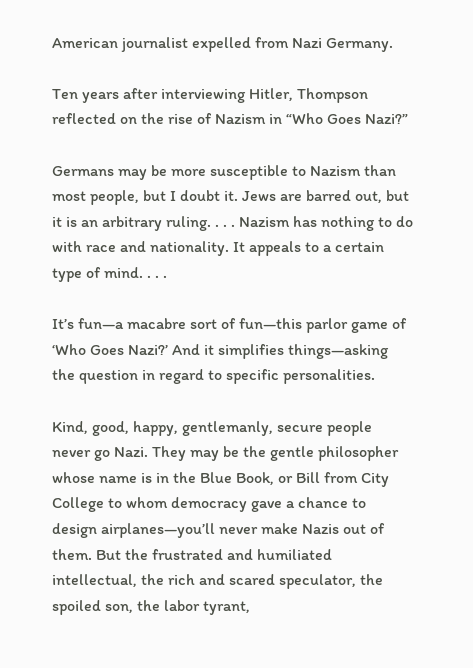American journalist expelled from Nazi Germany.

Ten years after interviewing Hitler, Thompson reflected on the rise of Nazism in “Who Goes Nazi?”

Germans may be more susceptible to Nazism than most people, but I doubt it. Jews are barred out, but it is an arbitrary ruling. . . . Nazism has nothing to do with race and nationality. It appeals to a certain type of mind. . . .

It’s fun—a macabre sort of fun—this parlor game of ‘Who Goes Nazi?’ And it simplifies things—asking the question in regard to specific personalities.

Kind, good, happy, gentlemanly, secure people never go Nazi. They may be the gentle philosopher whose name is in the Blue Book, or Bill from City College to whom democracy gave a chance to design airplanes—you’ll never make Nazis out of them. But the frustrated and humiliated intellectual, the rich and scared speculator, the spoiled son, the labor tyrant,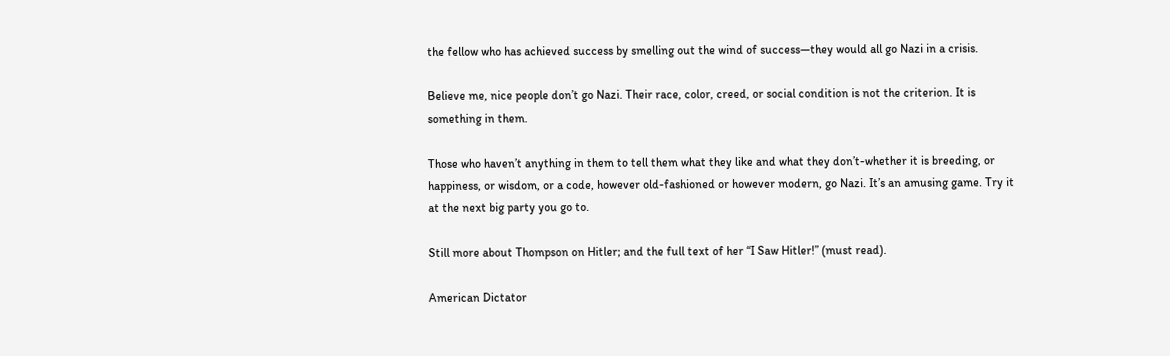the fellow who has achieved success by smelling out the wind of success—they would all go Nazi in a crisis.

Believe me, nice people don’t go Nazi. Their race, color, creed, or social condition is not the criterion. It is something in them.

Those who haven’t anything in them to tell them what they like and what they don’t-whether it is breeding, or happiness, or wisdom, or a code, however old-fashioned or however modern, go Nazi. It’s an amusing game. Try it at the next big party you go to.

Still more about Thompson on Hitler; and the full text of her “I Saw Hitler!” (must read).

American Dictator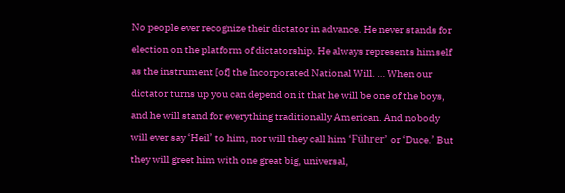No people ever recognize their dictator in advance. He never stands for election on the platform of dictatorship. He always represents himself as the instrument [of] the Incorporated National Will. … When our dictator turns up you can depend on it that he will be one of the boys, and he will stand for everything traditionally American. And nobody will ever say ‘Heil’ to him, nor will they call him ‘Führer’ or ‘Duce.’ But they will greet him with one great big, universal,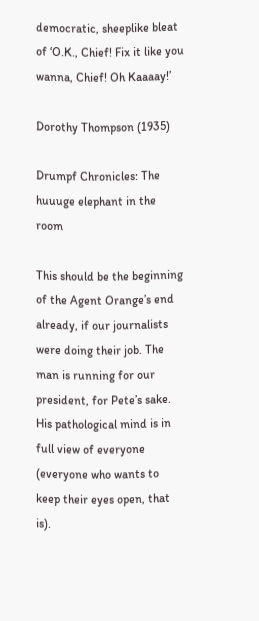democratic, sheeplike bleat of ‘O.K., Chief! Fix it like you wanna, Chief! Oh Kaaaay!’

Dorothy Thompson (1935)

Drumpf Chronicles: The huuuge elephant in the room

This should be the beginning of the Agent Orange’s end already, if our journalists were doing their job. The man is running for our president, for Pete’s sake. His pathological mind is in full view of everyone (everyone who wants to keep their eyes open, that is).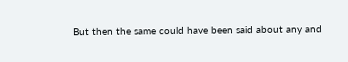But then the same could have been said about any and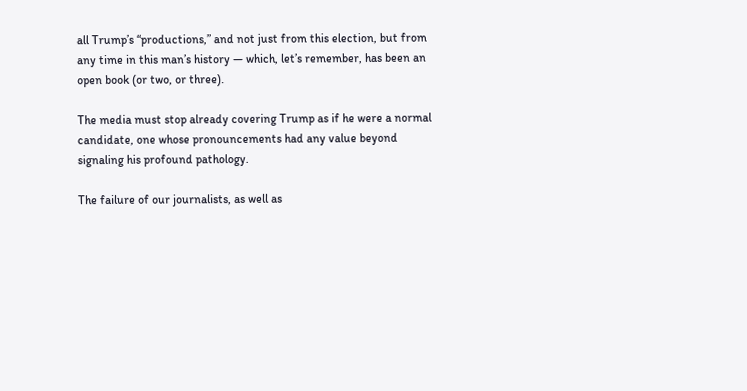all Trump’s “productions,” and not just from this election, but from any time in this man’s history — which, let’s remember, has been an open book (or two, or three).

The media must stop already covering Trump as if he were a normal candidate, one whose pronouncements had any value beyond signaling his profound pathology.

The failure of our journalists, as well as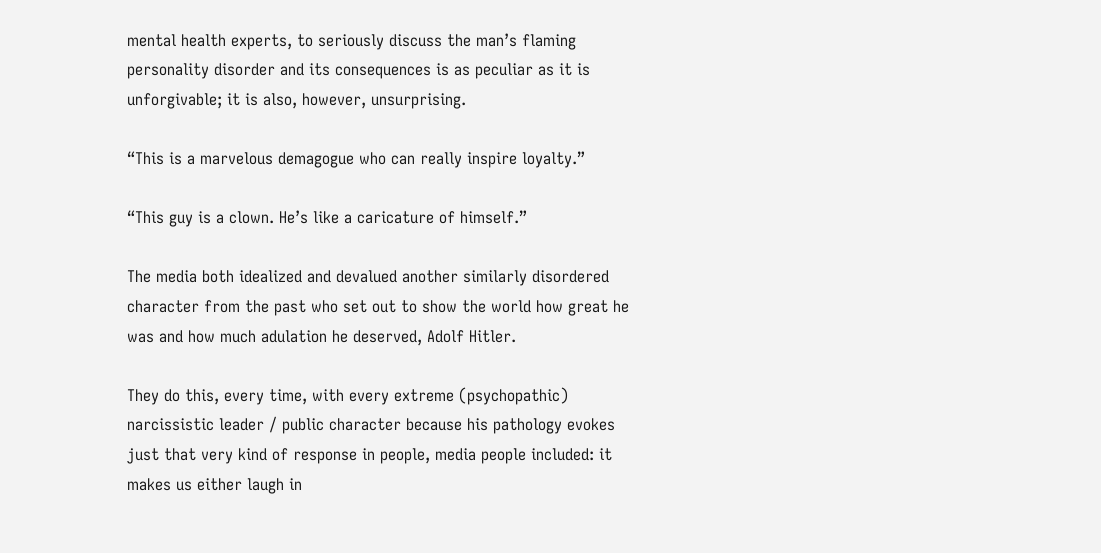mental health experts, to seriously discuss the man’s flaming personality disorder and its consequences is as peculiar as it is unforgivable; it is also, however, unsurprising.

“This is a marvelous demagogue who can really inspire loyalty.”

“This guy is a clown. He’s like a caricature of himself.”

The media both idealized and devalued another similarly disordered character from the past who set out to show the world how great he was and how much adulation he deserved, Adolf Hitler.

They do this, every time, with every extreme (psychopathic) narcissistic leader / public character because his pathology evokes just that very kind of response in people, media people included: it makes us either laugh in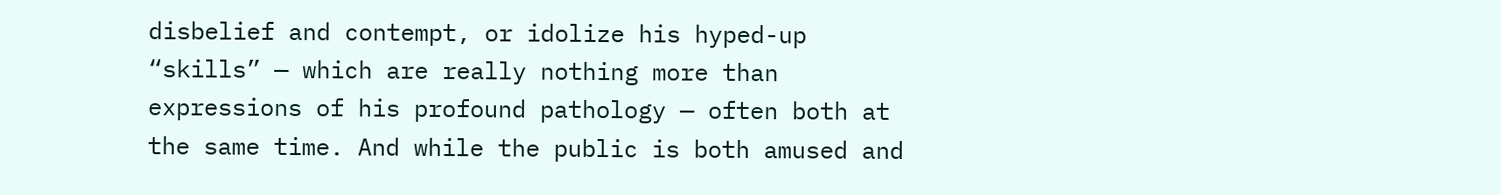disbelief and contempt, or idolize his hyped-up “skills” — which are really nothing more than expressions of his profound pathology — often both at the same time. And while the public is both amused and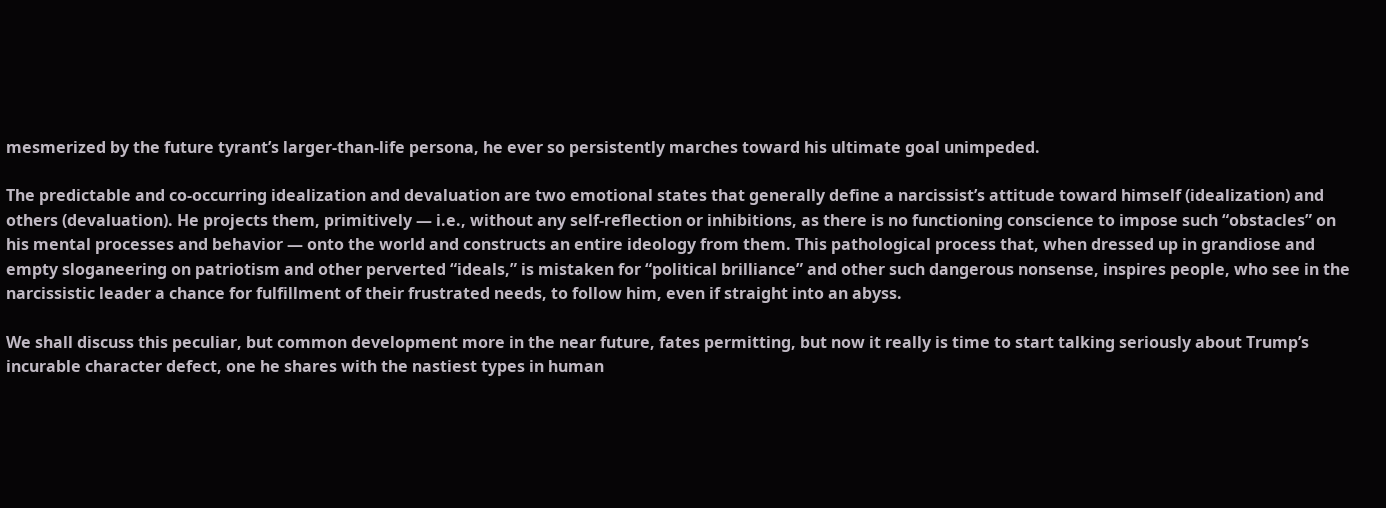mesmerized by the future tyrant’s larger-than-life persona, he ever so persistently marches toward his ultimate goal unimpeded.

The predictable and co-occurring idealization and devaluation are two emotional states that generally define a narcissist’s attitude toward himself (idealization) and others (devaluation). He projects them, primitively — i.e., without any self-reflection or inhibitions, as there is no functioning conscience to impose such “obstacles” on his mental processes and behavior — onto the world and constructs an entire ideology from them. This pathological process that, when dressed up in grandiose and empty sloganeering on patriotism and other perverted “ideals,” is mistaken for “political brilliance” and other such dangerous nonsense, inspires people, who see in the narcissistic leader a chance for fulfillment of their frustrated needs, to follow him, even if straight into an abyss.

We shall discuss this peculiar, but common development more in the near future, fates permitting, but now it really is time to start talking seriously about Trump’s incurable character defect, one he shares with the nastiest types in human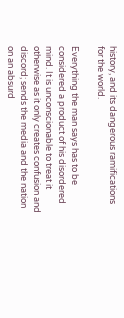history, and its dangerous ramifications for the world.

Everything the man says has to be considered a product of his disordered mind. It is unconscionable to treat it otherwise as it only creates confusion and discord; sends the media and the nation on an absurd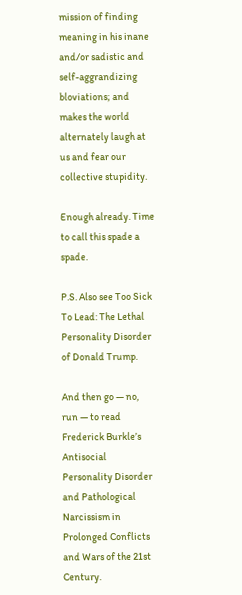mission of finding meaning in his inane and/or sadistic and self-aggrandizing bloviations; and makes the world alternately laugh at us and fear our collective stupidity.

Enough already. Time to call this spade a spade.

P.S. Also see Too Sick To Lead: The Lethal Personality Disorder of Donald Trump.

And then go — no, run — to read Frederick Burkle’s Antisocial Personality Disorder and Pathological Narcissism in Prolonged Conflicts and Wars of the 21st Century.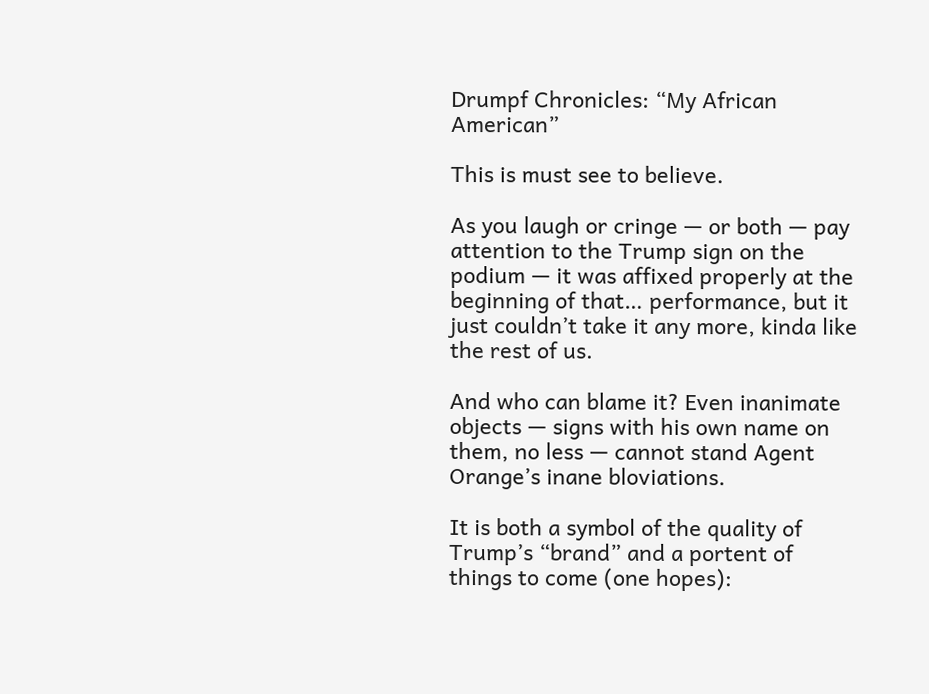Drumpf Chronicles: “My African American”

This is must see to believe.

As you laugh or cringe — or both — pay attention to the Trump sign on the podium — it was affixed properly at the beginning of that… performance, but it just couldn’t take it any more, kinda like the rest of us.

And who can blame it? Even inanimate objects — signs with his own name on them, no less — cannot stand Agent Orange’s inane bloviations.

It is both a symbol of the quality of Trump’s “brand” and a portent of things to come (one hopes):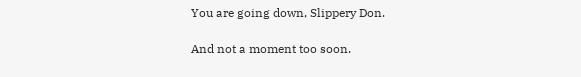You are going down, Slippery Don.

And not a moment too soon.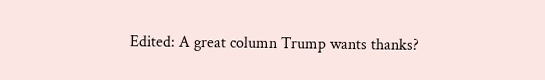Edited: A great column Trump wants thanks?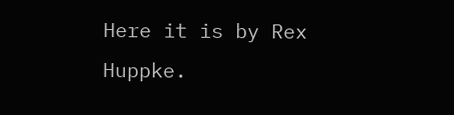Here it is by Rex Huppke.